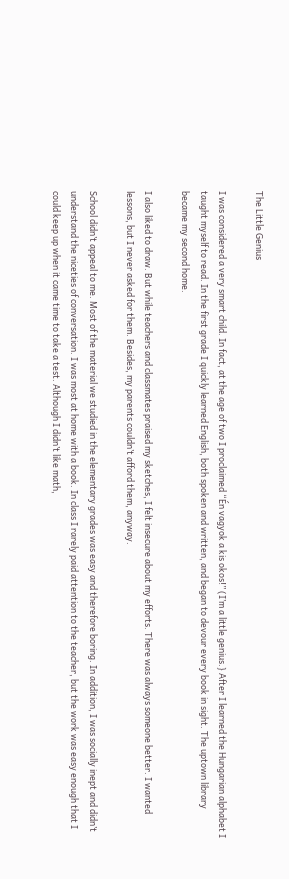The Little Genius

I was considered a very smart child. In fact, at the age of two I proclaimed “Én vagyok a kis okos!” (I’m a little genius.} After I learned the Hungarian alphabet I taught myself to read. In the first grade I quickly learned English, both spoken and written, and began to devour every book in sight. The uptown library became my second home.

I also liked to draw. But while teachers and classmates praised my sketches, I felt insecure about my efforts. There was always someone better. I wanted lessons, but I never asked for them. Besides, my parents couldn’t afford them, anyway.

School didn’t appeal to me. Most of the material we studied in the elementary grades was easy and therefore boring. In addition, I was socially inept and didn’t understand the niceties of conversation. I was most at home with a book. In class I rarely paid attention to the teacher, but the work was easy enough that I could keep up when it came time to take a test. Although I didn’t like math,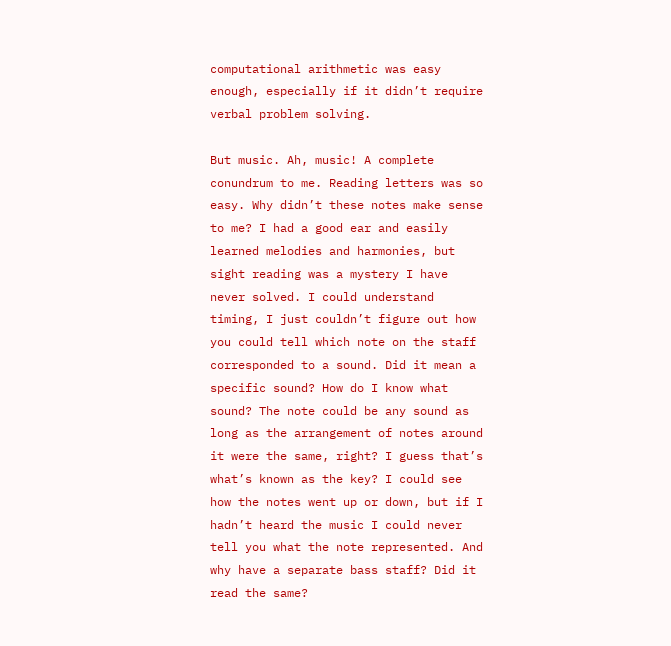computational arithmetic was easy enough, especially if it didn’t require verbal problem solving.

But music. Ah, music! A complete conundrum to me. Reading letters was so easy. Why didn’t these notes make sense to me? I had a good ear and easily learned melodies and harmonies, but sight reading was a mystery I have never solved. I could understand timing, I just couldn’t figure out how you could tell which note on the staff corresponded to a sound. Did it mean a specific sound? How do I know what sound? The note could be any sound as long as the arrangement of notes around it were the same, right? I guess that’s what’s known as the key? I could see how the notes went up or down, but if I hadn’t heard the music I could never tell you what the note represented. And why have a separate bass staff? Did it read the same?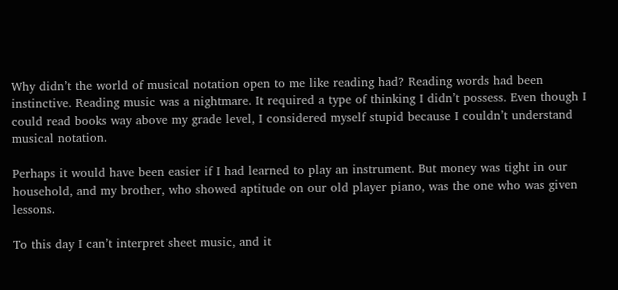Why didn’t the world of musical notation open to me like reading had? Reading words had been instinctive. Reading music was a nightmare. It required a type of thinking I didn’t possess. Even though I could read books way above my grade level, I considered myself stupid because I couldn’t understand musical notation.

Perhaps it would have been easier if I had learned to play an instrument. But money was tight in our household, and my brother, who showed aptitude on our old player piano, was the one who was given lessons.

To this day I can’t interpret sheet music, and it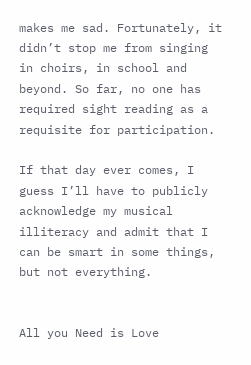makes me sad. Fortunately, it didn’t stop me from singing in choirs, in school and beyond. So far, no one has required sight reading as a requisite for participation.

If that day ever comes, I guess I’ll have to publicly acknowledge my musical illiteracy and admit that I can be smart in some things, but not everything.


All you Need is Love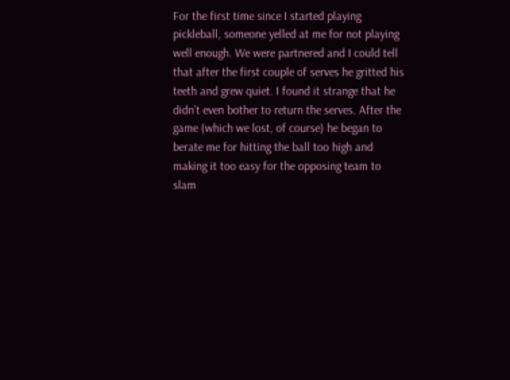For the first time since I started playing pickleball, someone yelled at me for not playing well enough. We were partnered and I could tell that after the first couple of serves he gritted his teeth and grew quiet. I found it strange that he didn’t even bother to return the serves. After the game (which we lost, of course) he began to berate me for hitting the ball too high and making it too easy for the opposing team to slam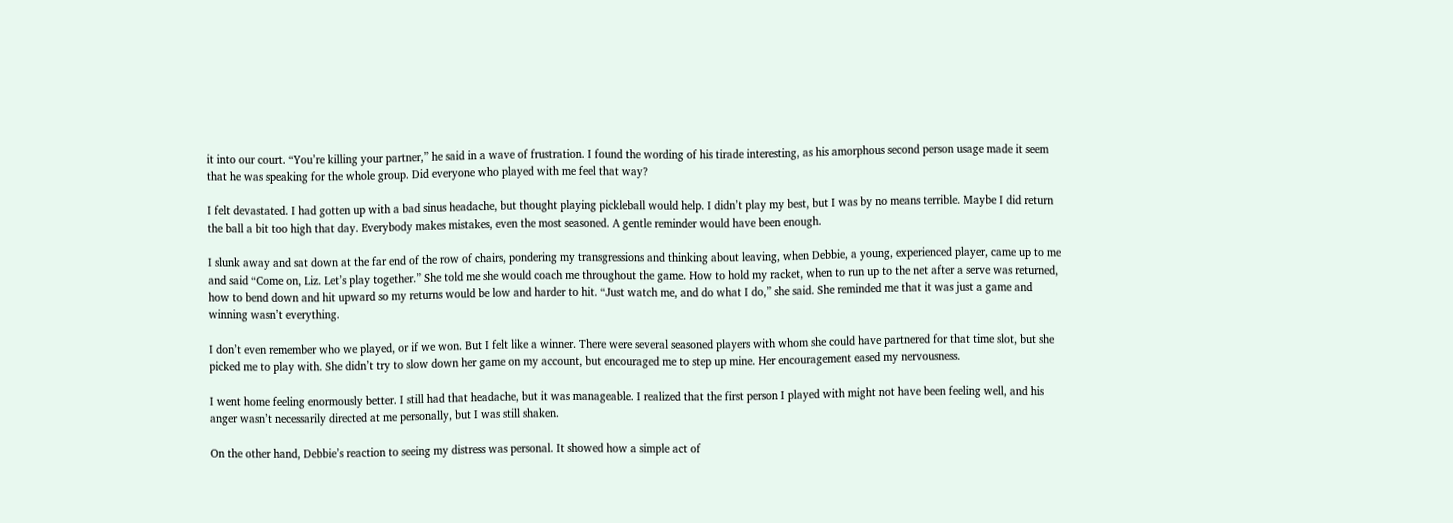it into our court. “You’re killing your partner,” he said in a wave of frustration. I found the wording of his tirade interesting, as his amorphous second person usage made it seem that he was speaking for the whole group. Did everyone who played with me feel that way?

I felt devastated. I had gotten up with a bad sinus headache, but thought playing pickleball would help. I didn’t play my best, but I was by no means terrible. Maybe I did return the ball a bit too high that day. Everybody makes mistakes, even the most seasoned. A gentle reminder would have been enough.

I slunk away and sat down at the far end of the row of chairs, pondering my transgressions and thinking about leaving, when Debbie, a young, experienced player, came up to me and said “Come on, Liz. Let’s play together.” She told me she would coach me throughout the game. How to hold my racket, when to run up to the net after a serve was returned, how to bend down and hit upward so my returns would be low and harder to hit. “Just watch me, and do what I do,” she said. She reminded me that it was just a game and winning wasn’t everything.

I don’t even remember who we played, or if we won. But I felt like a winner. There were several seasoned players with whom she could have partnered for that time slot, but she picked me to play with. She didn’t try to slow down her game on my account, but encouraged me to step up mine. Her encouragement eased my nervousness.

I went home feeling enormously better. I still had that headache, but it was manageable. I realized that the first person I played with might not have been feeling well, and his anger wasn’t necessarily directed at me personally, but I was still shaken.

On the other hand, Debbie’s reaction to seeing my distress was personal. It showed how a simple act of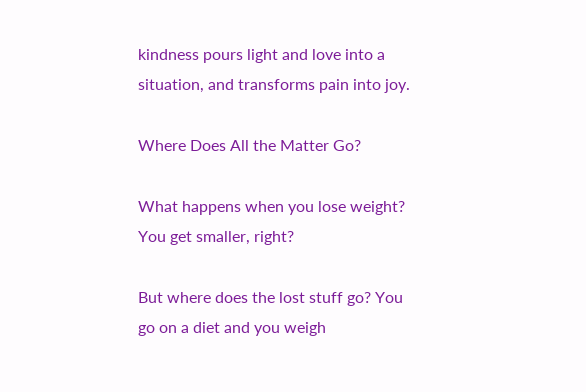kindness pours light and love into a situation, and transforms pain into joy.

Where Does All the Matter Go?

What happens when you lose weight? You get smaller, right?

But where does the lost stuff go? You go on a diet and you weigh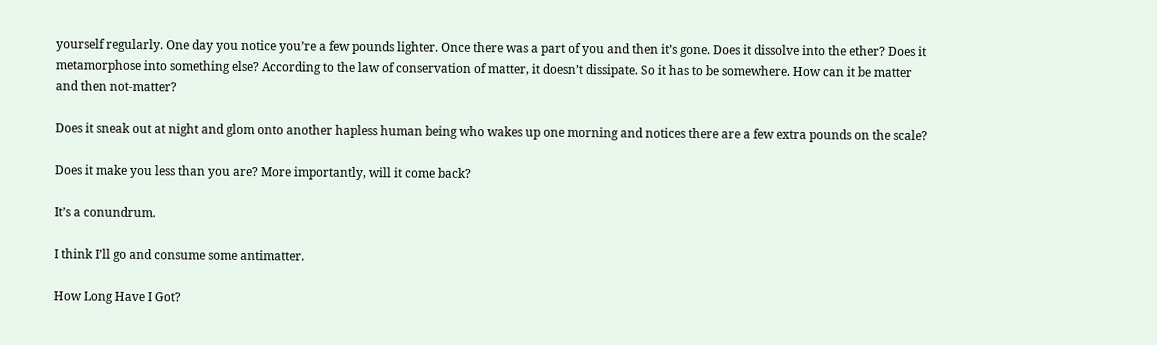yourself regularly. One day you notice you’re a few pounds lighter. Once there was a part of you and then it’s gone. Does it dissolve into the ether? Does it metamorphose into something else? According to the law of conservation of matter, it doesn’t dissipate. So it has to be somewhere. How can it be matter and then not-matter?

Does it sneak out at night and glom onto another hapless human being who wakes up one morning and notices there are a few extra pounds on the scale?

Does it make you less than you are? More importantly, will it come back?

It’s a conundrum.

I think I’ll go and consume some antimatter.

How Long Have I Got?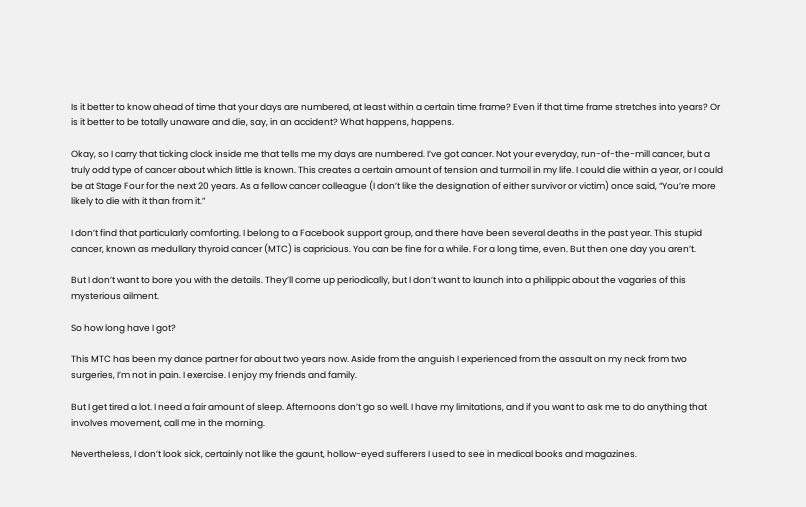Is it better to know ahead of time that your days are numbered, at least within a certain time frame? Even if that time frame stretches into years? Or is it better to be totally unaware and die, say, in an accident? What happens, happens.

Okay, so I carry that ticking clock inside me that tells me my days are numbered. I’ve got cancer. Not your everyday, run-of-the-mill cancer, but a truly odd type of cancer about which little is known. This creates a certain amount of tension and turmoil in my life. I could die within a year, or I could be at Stage Four for the next 20 years. As a fellow cancer colleague (I don’t like the designation of either survivor or victim) once said, “You’re more likely to die with it than from it.”

I don’t find that particularly comforting. I belong to a Facebook support group, and there have been several deaths in the past year. This stupid cancer, known as medullary thyroid cancer (MTC) is capricious. You can be fine for a while. For a long time, even. But then one day you aren’t.

But I don’t want to bore you with the details. They’ll come up periodically, but I don’t want to launch into a philippic about the vagaries of this mysterious ailment.

So how long have I got?

This MTC has been my dance partner for about two years now. Aside from the anguish I experienced from the assault on my neck from two surgeries, I’m not in pain. I exercise. I enjoy my friends and family.

But I get tired a lot. I need a fair amount of sleep. Afternoons don’t go so well. I have my limitations, and if you want to ask me to do anything that involves movement, call me in the morning.

Nevertheless, I don’t look sick, certainly not like the gaunt, hollow-eyed sufferers I used to see in medical books and magazines.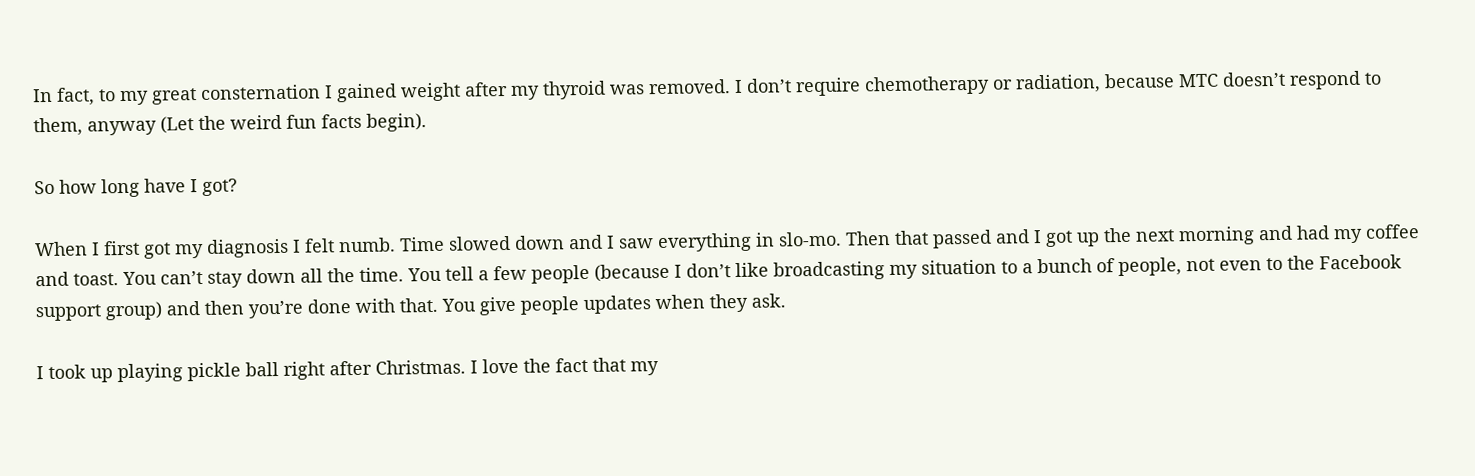In fact, to my great consternation I gained weight after my thyroid was removed. I don’t require chemotherapy or radiation, because MTC doesn’t respond to them, anyway (Let the weird fun facts begin).

So how long have I got?

When I first got my diagnosis I felt numb. Time slowed down and I saw everything in slo-mo. Then that passed and I got up the next morning and had my coffee and toast. You can’t stay down all the time. You tell a few people (because I don’t like broadcasting my situation to a bunch of people, not even to the Facebook support group) and then you’re done with that. You give people updates when they ask.

I took up playing pickle ball right after Christmas. I love the fact that my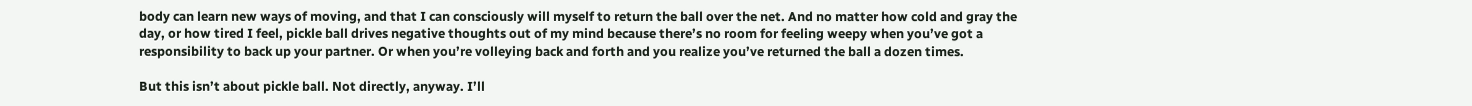body can learn new ways of moving, and that I can consciously will myself to return the ball over the net. And no matter how cold and gray the day, or how tired I feel, pickle ball drives negative thoughts out of my mind because there’s no room for feeling weepy when you’ve got a responsibility to back up your partner. Or when you’re volleying back and forth and you realize you’ve returned the ball a dozen times.

But this isn’t about pickle ball. Not directly, anyway. I’ll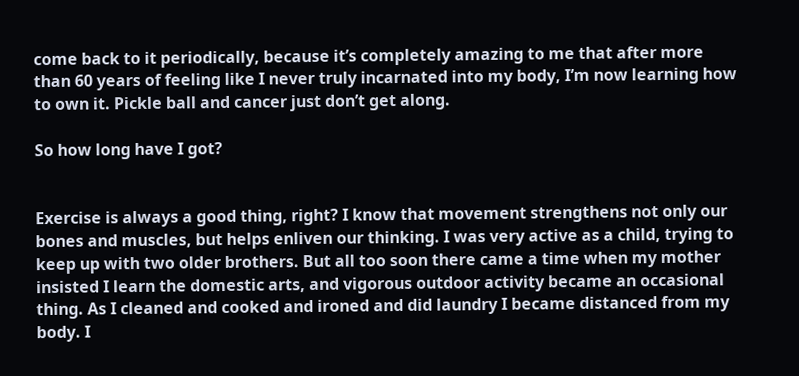come back to it periodically, because it’s completely amazing to me that after more than 60 years of feeling like I never truly incarnated into my body, I’m now learning how to own it. Pickle ball and cancer just don’t get along.

So how long have I got?


Exercise is always a good thing, right? I know that movement strengthens not only our bones and muscles, but helps enliven our thinking. I was very active as a child, trying to keep up with two older brothers. But all too soon there came a time when my mother insisted I learn the domestic arts, and vigorous outdoor activity became an occasional thing. As I cleaned and cooked and ironed and did laundry I became distanced from my body. I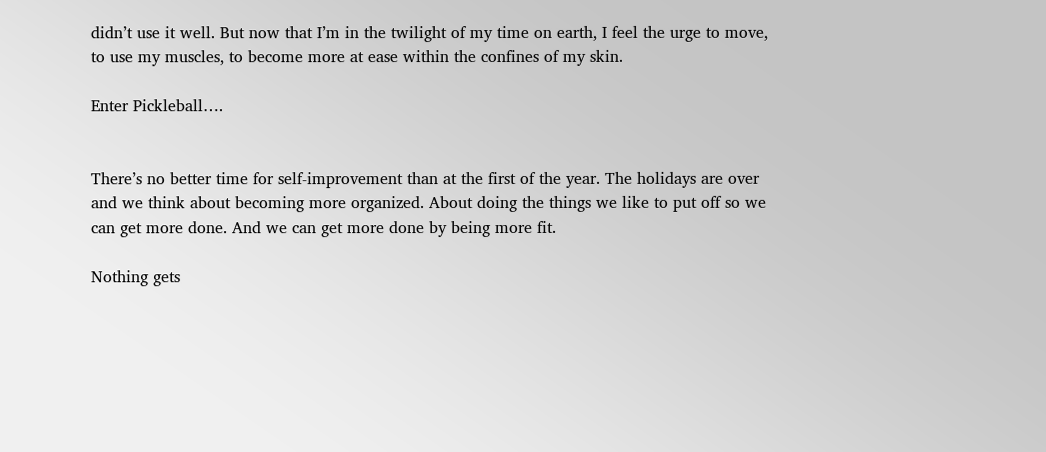didn’t use it well. But now that I’m in the twilight of my time on earth, I feel the urge to move, to use my muscles, to become more at ease within the confines of my skin.

Enter Pickleball….


There’s no better time for self-improvement than at the first of the year. The holidays are over and we think about becoming more organized. About doing the things we like to put off so we can get more done. And we can get more done by being more fit.

Nothing gets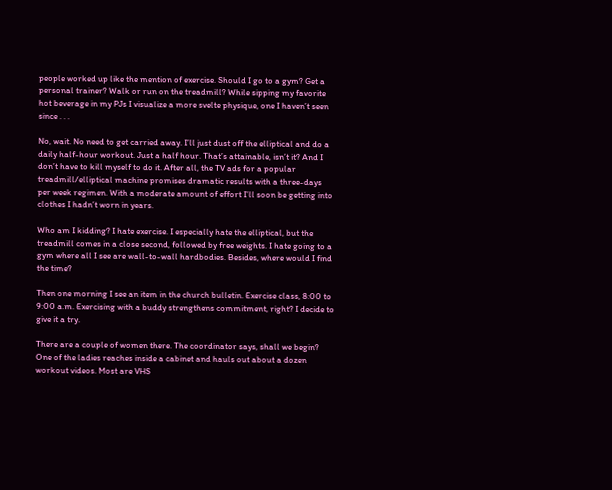people worked up like the mention of exercise. Should I go to a gym? Get a personal trainer? Walk or run on the treadmill? While sipping my favorite hot beverage in my PJs I visualize a more svelte physique, one I haven’t seen since . . .

No, wait. No need to get carried away. I’ll just dust off the elliptical and do a daily half-hour workout. Just a half hour. That’s attainable, isn’t it? And I don’t have to kill myself to do it. After all, the TV ads for a popular treadmill/elliptical machine promises dramatic results with a three-days per week regimen. With a moderate amount of effort I’ll soon be getting into clothes I hadn’t worn in years.

Who am I kidding? I hate exercise. I especially hate the elliptical, but the treadmill comes in a close second, followed by free weights. I hate going to a gym where all I see are wall-to-wall hardbodies. Besides, where would I find the time?

Then one morning I see an item in the church bulletin. Exercise class, 8:00 to 9:00 a.m. Exercising with a buddy strengthens commitment, right? I decide to give it a try.

There are a couple of women there. The coordinator says, shall we begin? One of the ladies reaches inside a cabinet and hauls out about a dozen workout videos. Most are VHS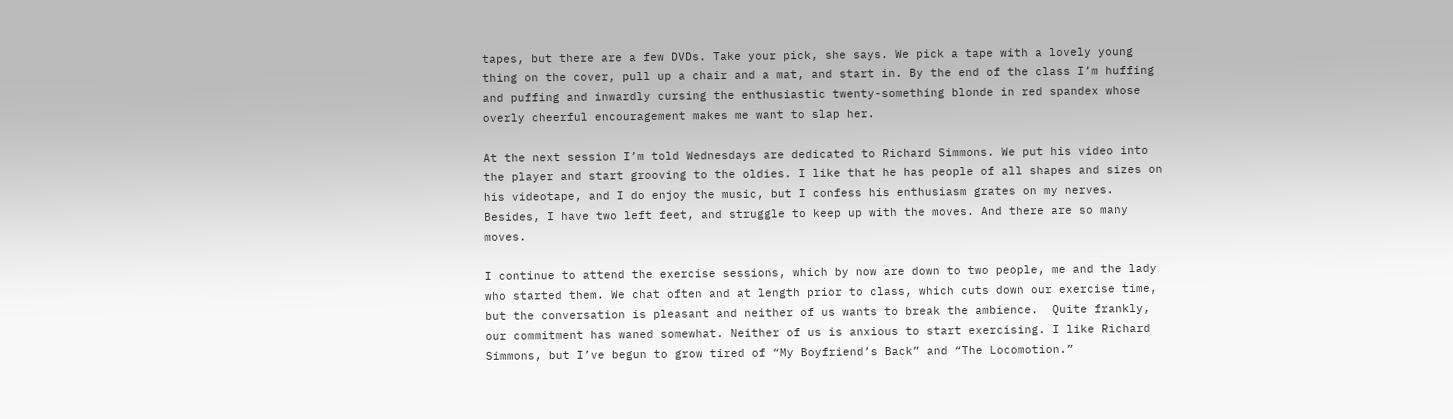tapes, but there are a few DVDs. Take your pick, she says. We pick a tape with a lovely young thing on the cover, pull up a chair and a mat, and start in. By the end of the class I’m huffing and puffing and inwardly cursing the enthusiastic twenty-something blonde in red spandex whose overly cheerful encouragement makes me want to slap her.

At the next session I’m told Wednesdays are dedicated to Richard Simmons. We put his video into the player and start grooving to the oldies. I like that he has people of all shapes and sizes on his videotape, and I do enjoy the music, but I confess his enthusiasm grates on my nerves. Besides, I have two left feet, and struggle to keep up with the moves. And there are so many moves.

I continue to attend the exercise sessions, which by now are down to two people, me and the lady who started them. We chat often and at length prior to class, which cuts down our exercise time, but the conversation is pleasant and neither of us wants to break the ambience.  Quite frankly, our commitment has waned somewhat. Neither of us is anxious to start exercising. I like Richard Simmons, but I’ve begun to grow tired of “My Boyfriend’s Back” and “The Locomotion.”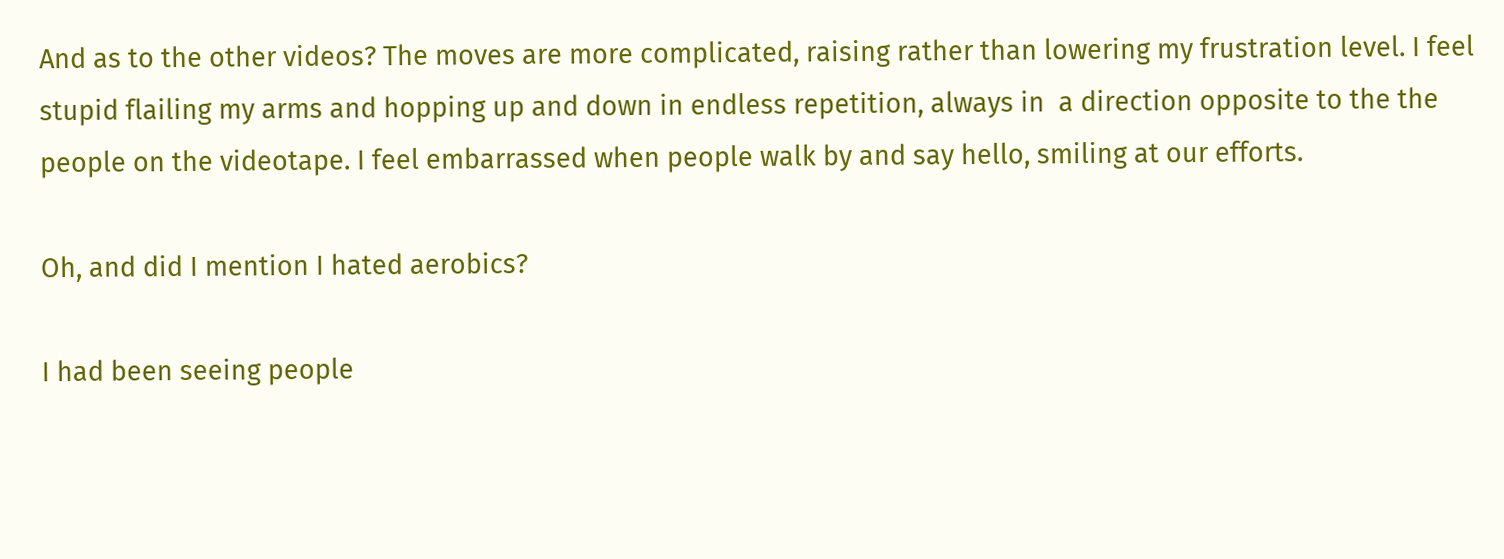And as to the other videos? The moves are more complicated, raising rather than lowering my frustration level. I feel stupid flailing my arms and hopping up and down in endless repetition, always in  a direction opposite to the the people on the videotape. I feel embarrassed when people walk by and say hello, smiling at our efforts.

Oh, and did I mention I hated aerobics?

I had been seeing people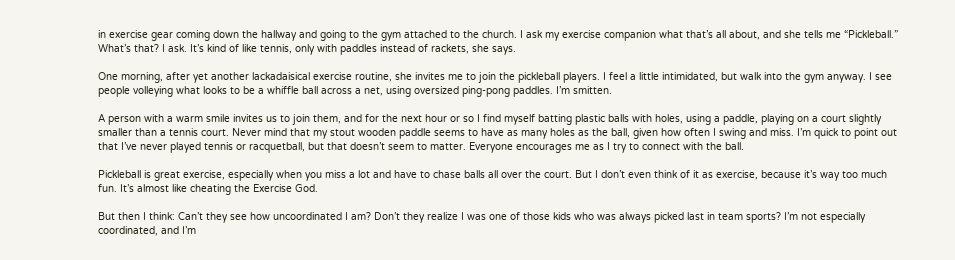in exercise gear coming down the hallway and going to the gym attached to the church. I ask my exercise companion what that’s all about, and she tells me “Pickleball.” What’s that? I ask. It’s kind of like tennis, only with paddles instead of rackets, she says.

One morning, after yet another lackadaisical exercise routine, she invites me to join the pickleball players. I feel a little intimidated, but walk into the gym anyway. I see people volleying what looks to be a whiffle ball across a net, using oversized ping-pong paddles. I’m smitten.

A person with a warm smile invites us to join them, and for the next hour or so I find myself batting plastic balls with holes, using a paddle, playing on a court slightly smaller than a tennis court. Never mind that my stout wooden paddle seems to have as many holes as the ball, given how often I swing and miss. I’m quick to point out that I’ve never played tennis or racquetball, but that doesn’t seem to matter. Everyone encourages me as I try to connect with the ball.

Pickleball is great exercise, especially when you miss a lot and have to chase balls all over the court. But I don’t even think of it as exercise, because it’s way too much fun. It’s almost like cheating the Exercise God.

But then I think: Can’t they see how uncoordinated I am? Don’t they realize I was one of those kids who was always picked last in team sports? I’m not especially coordinated, and I’m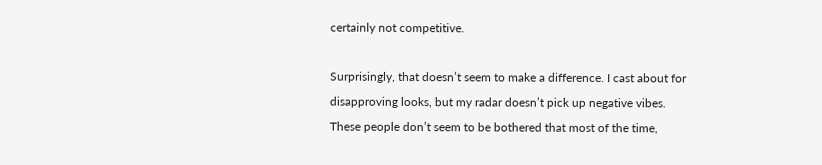certainly not competitive.

Surprisingly, that doesn’t seem to make a difference. I cast about for disapproving looks, but my radar doesn’t pick up negative vibes. These people don’t seem to be bothered that most of the time,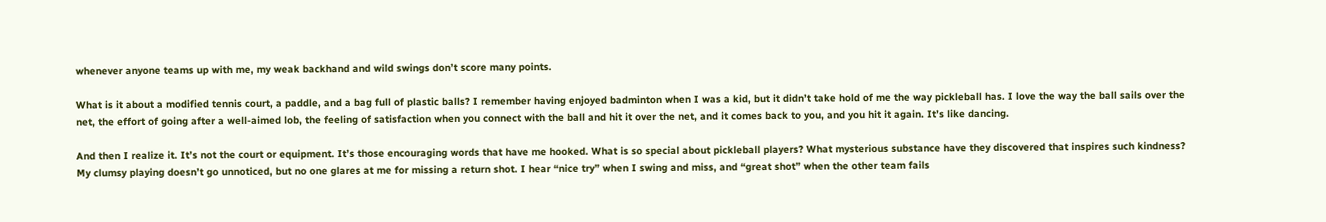whenever anyone teams up with me, my weak backhand and wild swings don’t score many points.

What is it about a modified tennis court, a paddle, and a bag full of plastic balls? I remember having enjoyed badminton when I was a kid, but it didn’t take hold of me the way pickleball has. I love the way the ball sails over the net, the effort of going after a well-aimed lob, the feeling of satisfaction when you connect with the ball and hit it over the net, and it comes back to you, and you hit it again. It’s like dancing.

And then I realize it. It’s not the court or equipment. It’s those encouraging words that have me hooked. What is so special about pickleball players? What mysterious substance have they discovered that inspires such kindness? My clumsy playing doesn’t go unnoticed, but no one glares at me for missing a return shot. I hear “nice try” when I swing and miss, and “great shot” when the other team fails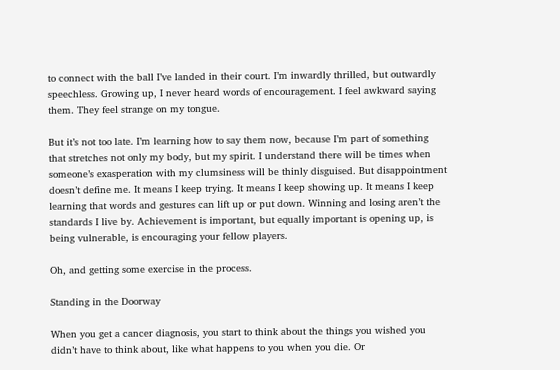to connect with the ball I’ve landed in their court. I’m inwardly thrilled, but outwardly speechless. Growing up, I never heard words of encouragement. I feel awkward saying them. They feel strange on my tongue.

But it’s not too late. I’m learning how to say them now, because I’m part of something that stretches not only my body, but my spirit. I understand there will be times when someone’s exasperation with my clumsiness will be thinly disguised. But disappointment doesn’t define me. It means I keep trying. It means I keep showing up. It means I keep learning that words and gestures can lift up or put down. Winning and losing aren’t the standards I live by. Achievement is important, but equally important is opening up, is being vulnerable, is encouraging your fellow players.

Oh, and getting some exercise in the process.

Standing in the Doorway

When you get a cancer diagnosis, you start to think about the things you wished you didn’t have to think about, like what happens to you when you die. Or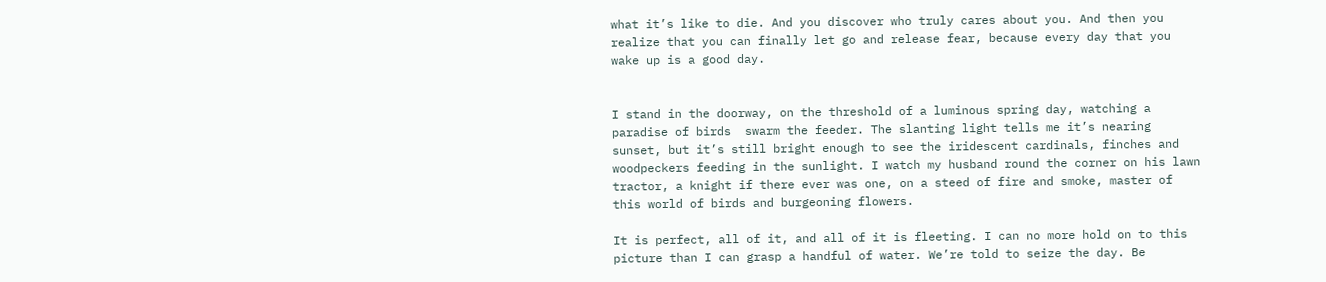what it’s like to die. And you discover who truly cares about you. And then you realize that you can finally let go and release fear, because every day that you wake up is a good day.


I stand in the doorway, on the threshold of a luminous spring day, watching a paradise of birds  swarm the feeder. The slanting light tells me it’s nearing sunset, but it’s still bright enough to see the iridescent cardinals, finches and woodpeckers feeding in the sunlight. I watch my husband round the corner on his lawn tractor, a knight if there ever was one, on a steed of fire and smoke, master of this world of birds and burgeoning flowers.

It is perfect, all of it, and all of it is fleeting. I can no more hold on to this picture than I can grasp a handful of water. We’re told to seize the day. Be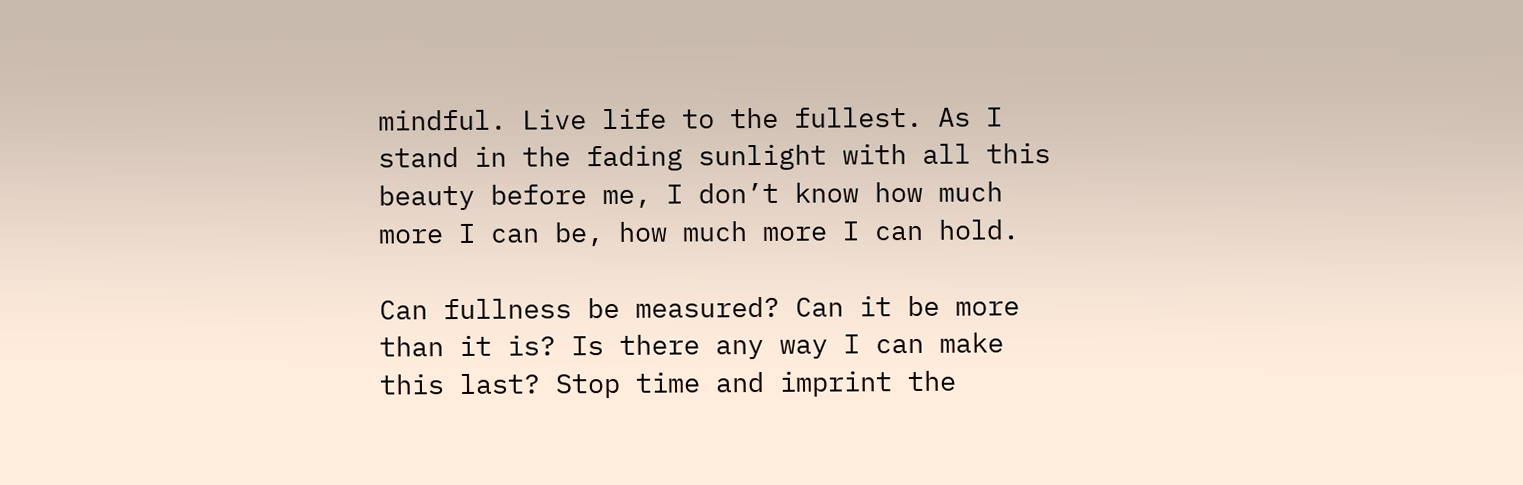mindful. Live life to the fullest. As I stand in the fading sunlight with all this beauty before me, I don’t know how much more I can be, how much more I can hold.

Can fullness be measured? Can it be more than it is? Is there any way I can make this last? Stop time and imprint the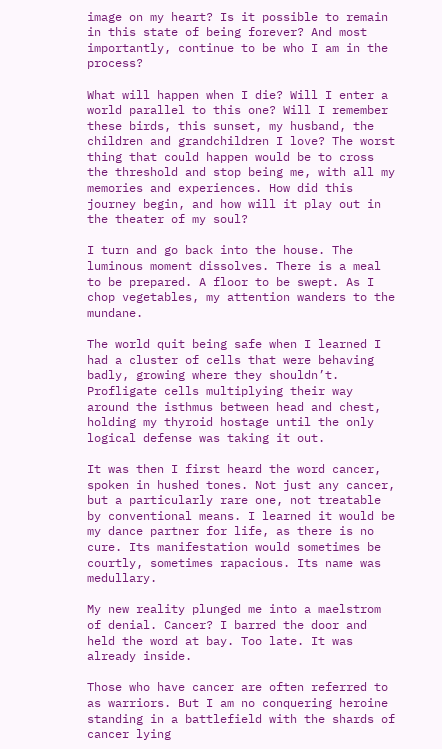image on my heart? Is it possible to remain in this state of being forever? And most importantly, continue to be who I am in the process?

What will happen when I die? Will I enter a world parallel to this one? Will I remember these birds, this sunset, my husband, the children and grandchildren I love? The worst thing that could happen would be to cross the threshold and stop being me, with all my memories and experiences. How did this journey begin, and how will it play out in the theater of my soul?

I turn and go back into the house. The luminous moment dissolves. There is a meal to be prepared. A floor to be swept. As I chop vegetables, my attention wanders to the mundane.

The world quit being safe when I learned I had a cluster of cells that were behaving badly, growing where they shouldn’t. Profligate cells multiplying their way around the isthmus between head and chest, holding my thyroid hostage until the only logical defense was taking it out.

It was then I first heard the word cancer, spoken in hushed tones. Not just any cancer, but a particularly rare one, not treatable by conventional means. I learned it would be my dance partner for life, as there is no cure. Its manifestation would sometimes be courtly, sometimes rapacious. Its name was medullary.

My new reality plunged me into a maelstrom of denial. Cancer? I barred the door and held the word at bay. Too late. It was already inside.

Those who have cancer are often referred to as warriors. But I am no conquering heroine standing in a battlefield with the shards of cancer lying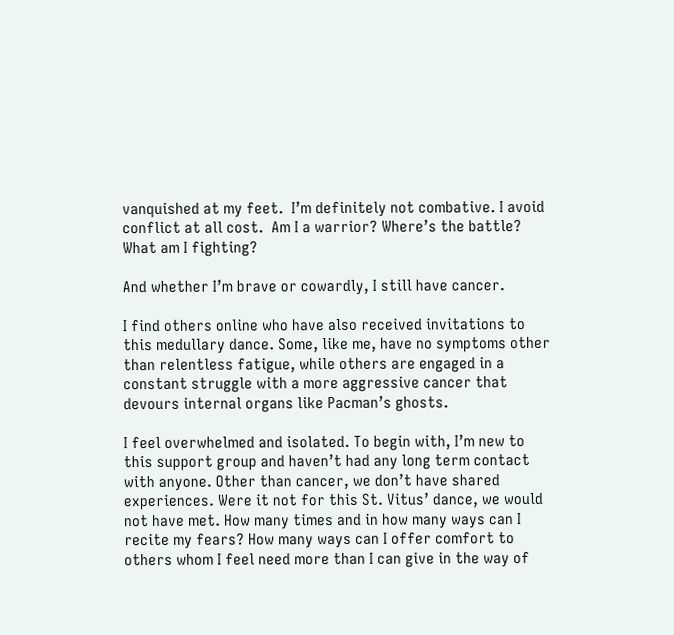vanquished at my feet.  I’m definitely not combative. I avoid conflict at all cost.  Am I a warrior? Where’s the battle? What am I fighting?

And whether I’m brave or cowardly, I still have cancer.

I find others online who have also received invitations to this medullary dance. Some, like me, have no symptoms other than relentless fatigue, while others are engaged in a constant struggle with a more aggressive cancer that devours internal organs like Pacman’s ghosts.

I feel overwhelmed and isolated. To begin with, I’m new to this support group and haven’t had any long term contact with anyone. Other than cancer, we don’t have shared experiences. Were it not for this St. Vitus’ dance, we would not have met. How many times and in how many ways can I recite my fears? How many ways can I offer comfort to others whom I feel need more than I can give in the way of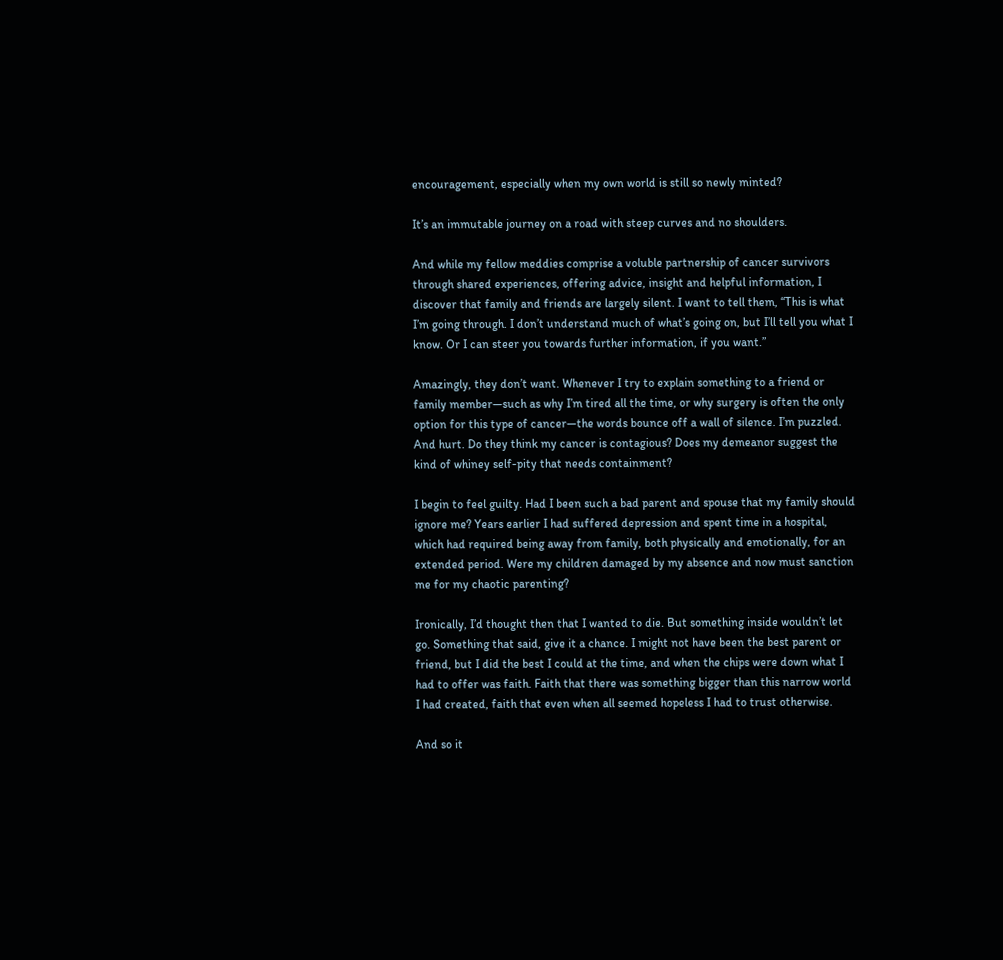encouragement, especially when my own world is still so newly minted?

It’s an immutable journey on a road with steep curves and no shoulders.

And while my fellow meddies comprise a voluble partnership of cancer survivors through shared experiences, offering advice, insight and helpful information, I discover that family and friends are largely silent. I want to tell them, “This is what I’m going through. I don’t understand much of what’s going on, but I’ll tell you what I know. Or I can steer you towards further information, if you want.”

Amazingly, they don’t want. Whenever I try to explain something to a friend or family member—such as why I’m tired all the time, or why surgery is often the only option for this type of cancer—the words bounce off a wall of silence. I’m puzzled. And hurt. Do they think my cancer is contagious? Does my demeanor suggest the kind of whiney self-pity that needs containment?

I begin to feel guilty. Had I been such a bad parent and spouse that my family should ignore me? Years earlier I had suffered depression and spent time in a hospital, which had required being away from family, both physically and emotionally, for an extended period. Were my children damaged by my absence and now must sanction me for my chaotic parenting?

Ironically, I’d thought then that I wanted to die. But something inside wouldn’t let go. Something that said, give it a chance. I might not have been the best parent or friend, but I did the best I could at the time, and when the chips were down what I had to offer was faith. Faith that there was something bigger than this narrow world I had created, faith that even when all seemed hopeless I had to trust otherwise.

And so it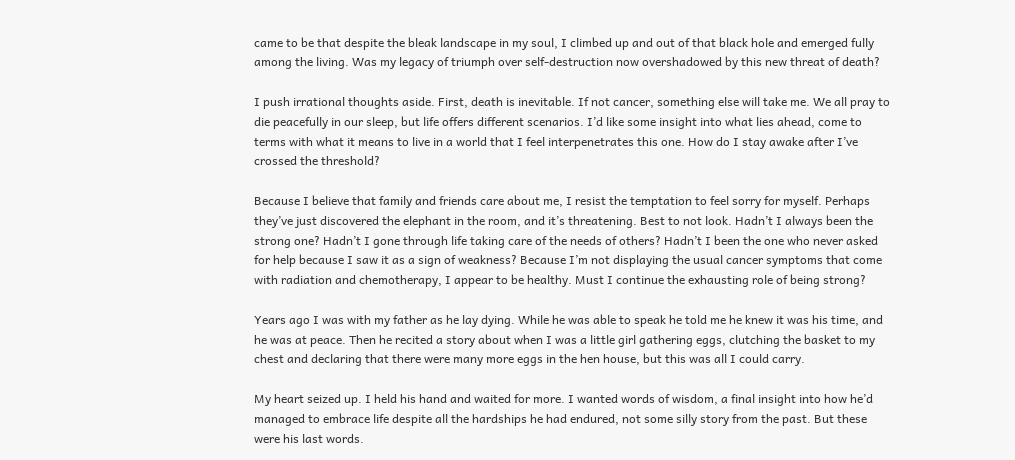came to be that despite the bleak landscape in my soul, I climbed up and out of that black hole and emerged fully among the living. Was my legacy of triumph over self-destruction now overshadowed by this new threat of death?

I push irrational thoughts aside. First, death is inevitable. If not cancer, something else will take me. We all pray to die peacefully in our sleep, but life offers different scenarios. I’d like some insight into what lies ahead, come to terms with what it means to live in a world that I feel interpenetrates this one. How do I stay awake after I’ve crossed the threshold?

Because I believe that family and friends care about me, I resist the temptation to feel sorry for myself. Perhaps they’ve just discovered the elephant in the room, and it’s threatening. Best to not look. Hadn’t I always been the strong one? Hadn’t I gone through life taking care of the needs of others? Hadn’t I been the one who never asked for help because I saw it as a sign of weakness? Because I’m not displaying the usual cancer symptoms that come with radiation and chemotherapy, I appear to be healthy. Must I continue the exhausting role of being strong?

Years ago I was with my father as he lay dying. While he was able to speak he told me he knew it was his time, and he was at peace. Then he recited a story about when I was a little girl gathering eggs, clutching the basket to my chest and declaring that there were many more eggs in the hen house, but this was all I could carry.

My heart seized up. I held his hand and waited for more. I wanted words of wisdom, a final insight into how he’d managed to embrace life despite all the hardships he had endured, not some silly story from the past. But these were his last words.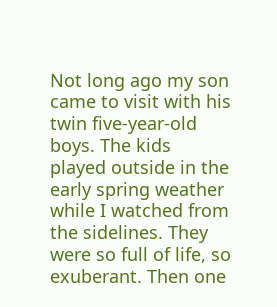Not long ago my son came to visit with his twin five-year-old boys. The kids played outside in the early spring weather while I watched from the sidelines. They were so full of life, so exuberant. Then one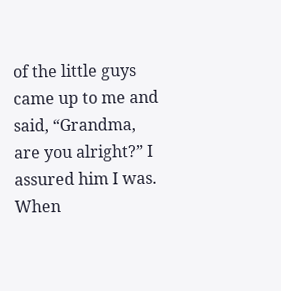of the little guys came up to me and said, “Grandma, are you alright?” I assured him I was. When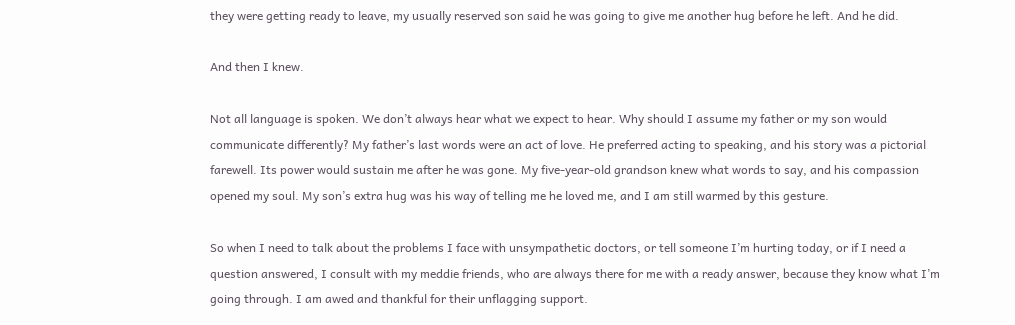they were getting ready to leave, my usually reserved son said he was going to give me another hug before he left. And he did.

And then I knew.

Not all language is spoken. We don’t always hear what we expect to hear. Why should I assume my father or my son would communicate differently? My father’s last words were an act of love. He preferred acting to speaking, and his story was a pictorial farewell. Its power would sustain me after he was gone. My five-year-old grandson knew what words to say, and his compassion opened my soul. My son’s extra hug was his way of telling me he loved me, and I am still warmed by this gesture.

So when I need to talk about the problems I face with unsympathetic doctors, or tell someone I’m hurting today, or if I need a question answered, I consult with my meddie friends, who are always there for me with a ready answer, because they know what I’m going through. I am awed and thankful for their unflagging support.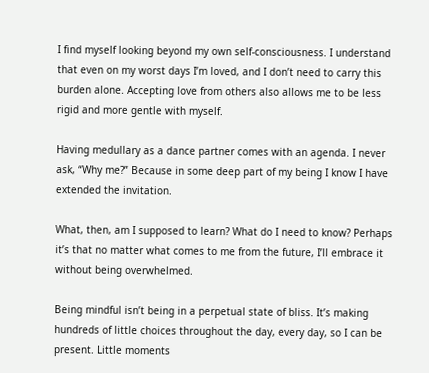I find myself looking beyond my own self-consciousness. I understand that even on my worst days I’m loved, and I don’t need to carry this burden alone. Accepting love from others also allows me to be less rigid and more gentle with myself.

Having medullary as a dance partner comes with an agenda. I never ask, “Why me?” Because in some deep part of my being I know I have extended the invitation.

What, then, am I supposed to learn? What do I need to know? Perhaps it’s that no matter what comes to me from the future, I’ll embrace it without being overwhelmed.

Being mindful isn’t being in a perpetual state of bliss. It’s making hundreds of little choices throughout the day, every day, so I can be present. Little moments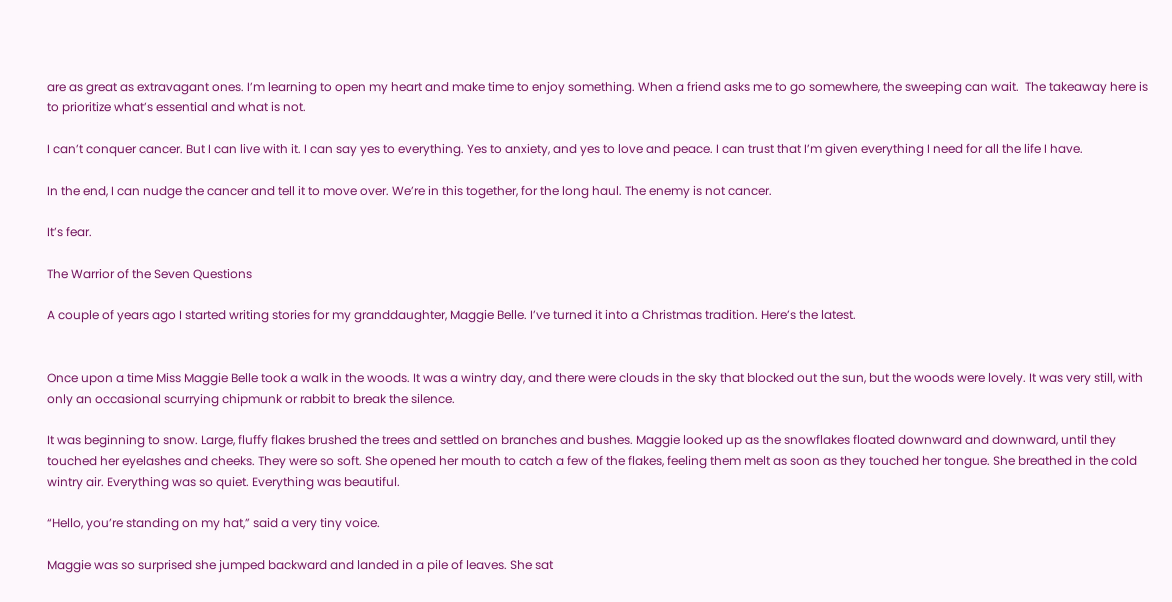are as great as extravagant ones. I’m learning to open my heart and make time to enjoy something. When a friend asks me to go somewhere, the sweeping can wait.  The takeaway here is to prioritize what’s essential and what is not.

I can’t conquer cancer. But I can live with it. I can say yes to everything. Yes to anxiety, and yes to love and peace. I can trust that I’m given everything I need for all the life I have.

In the end, I can nudge the cancer and tell it to move over. We’re in this together, for the long haul. The enemy is not cancer.

It’s fear.

The Warrior of the Seven Questions

A couple of years ago I started writing stories for my granddaughter, Maggie Belle. I’ve turned it into a Christmas tradition. Here’s the latest.


Once upon a time Miss Maggie Belle took a walk in the woods. It was a wintry day, and there were clouds in the sky that blocked out the sun, but the woods were lovely. It was very still, with only an occasional scurrying chipmunk or rabbit to break the silence.

It was beginning to snow. Large, fluffy flakes brushed the trees and settled on branches and bushes. Maggie looked up as the snowflakes floated downward and downward, until they touched her eyelashes and cheeks. They were so soft. She opened her mouth to catch a few of the flakes, feeling them melt as soon as they touched her tongue. She breathed in the cold wintry air. Everything was so quiet. Everything was beautiful.

“Hello, you’re standing on my hat,” said a very tiny voice.

Maggie was so surprised she jumped backward and landed in a pile of leaves. She sat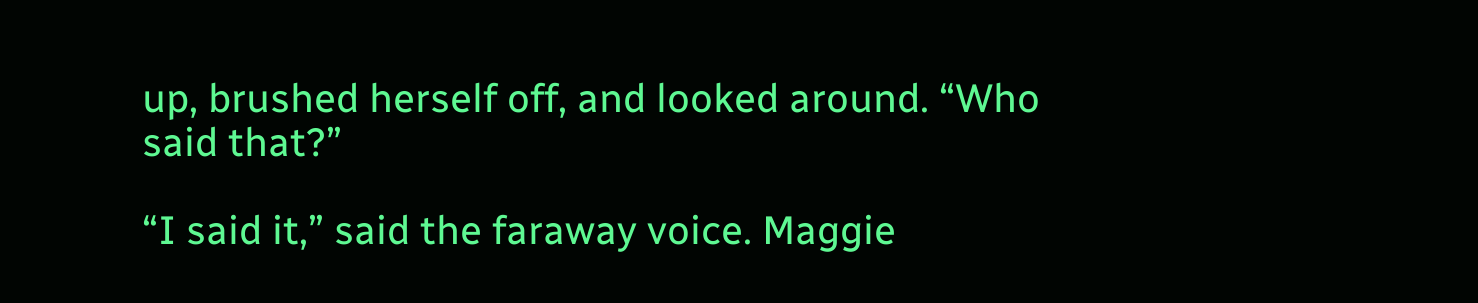up, brushed herself off, and looked around. “Who said that?”

“I said it,” said the faraway voice. Maggie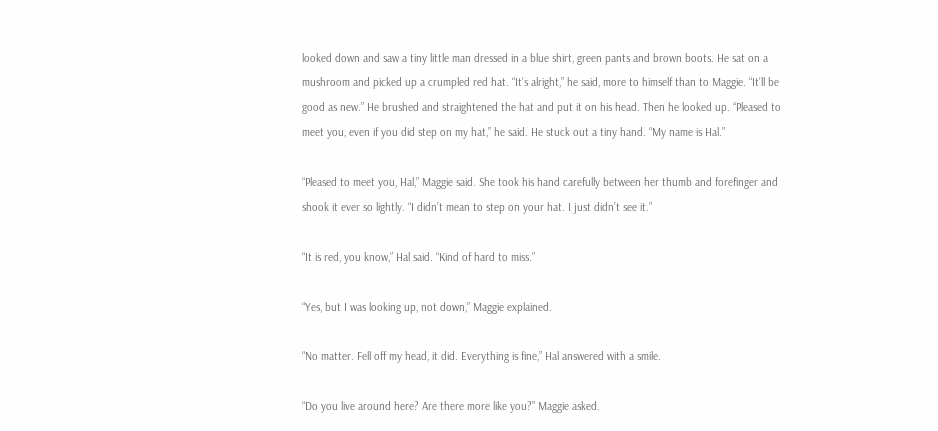looked down and saw a tiny little man dressed in a blue shirt, green pants and brown boots. He sat on a mushroom and picked up a crumpled red hat. “It’s alright,” he said, more to himself than to Maggie. “It’ll be good as new.” He brushed and straightened the hat and put it on his head. Then he looked up. “Pleased to meet you, even if you did step on my hat,” he said. He stuck out a tiny hand. “My name is Hal.”

“Pleased to meet you, Hal,” Maggie said. She took his hand carefully between her thumb and forefinger and shook it ever so lightly. “I didn’t mean to step on your hat. I just didn’t see it.”

“It is red, you know,” Hal said. “Kind of hard to miss.”

“Yes, but I was looking up, not down,” Maggie explained.

“No matter. Fell off my head, it did. Everything is fine,” Hal answered with a smile.

“Do you live around here? Are there more like you?” Maggie asked.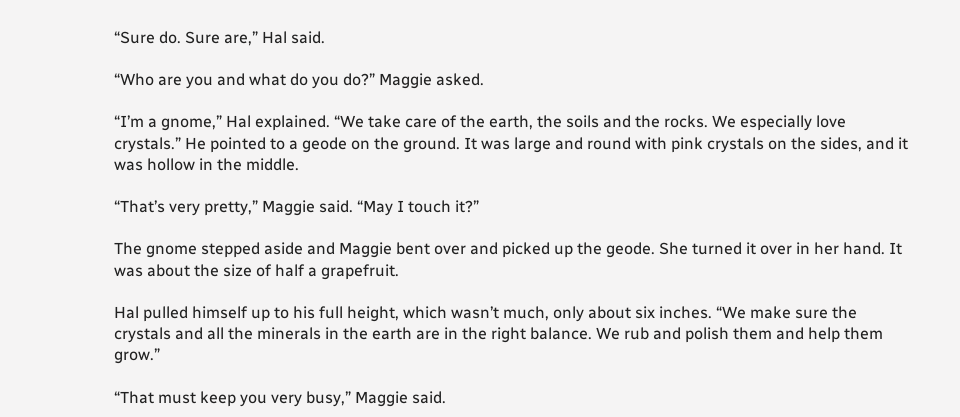“Sure do. Sure are,” Hal said.

“Who are you and what do you do?” Maggie asked.

“I’m a gnome,” Hal explained. “We take care of the earth, the soils and the rocks. We especially love crystals.” He pointed to a geode on the ground. It was large and round with pink crystals on the sides, and it was hollow in the middle.

“That’s very pretty,” Maggie said. “May I touch it?”

The gnome stepped aside and Maggie bent over and picked up the geode. She turned it over in her hand. It was about the size of half a grapefruit.

Hal pulled himself up to his full height, which wasn’t much, only about six inches. “We make sure the crystals and all the minerals in the earth are in the right balance. We rub and polish them and help them grow.”

“That must keep you very busy,” Maggie said.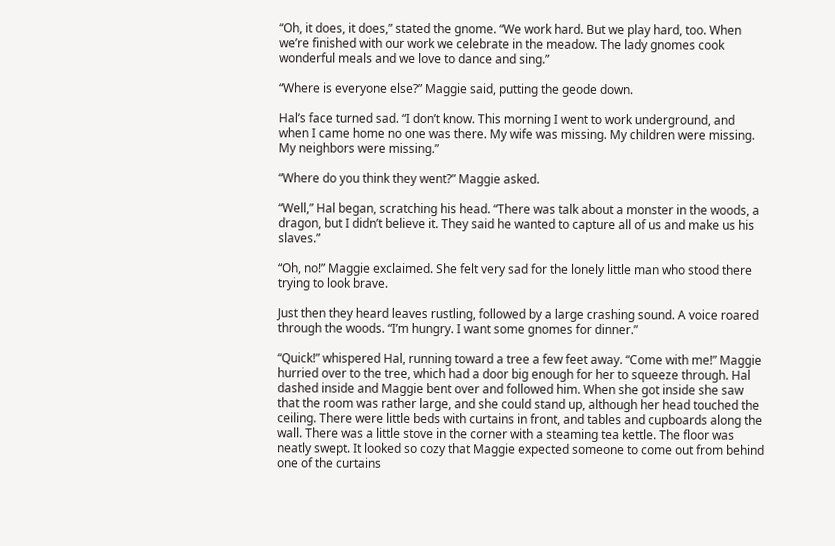“Oh, it does, it does,” stated the gnome. “We work hard. But we play hard, too. When we’re finished with our work we celebrate in the meadow. The lady gnomes cook wonderful meals and we love to dance and sing.”

“Where is everyone else?” Maggie said, putting the geode down.

Hal’s face turned sad. “I don’t know. This morning I went to work underground, and when I came home no one was there. My wife was missing. My children were missing. My neighbors were missing.”

“Where do you think they went?” Maggie asked.

“Well,” Hal began, scratching his head. “There was talk about a monster in the woods, a dragon, but I didn’t believe it. They said he wanted to capture all of us and make us his slaves.”

“Oh, no!” Maggie exclaimed. She felt very sad for the lonely little man who stood there trying to look brave.

Just then they heard leaves rustling, followed by a large crashing sound. A voice roared through the woods. “I’m hungry. I want some gnomes for dinner.”

“Quick!” whispered Hal, running toward a tree a few feet away. “Come with me!” Maggie hurried over to the tree, which had a door big enough for her to squeeze through. Hal dashed inside and Maggie bent over and followed him. When she got inside she saw that the room was rather large, and she could stand up, although her head touched the ceiling. There were little beds with curtains in front, and tables and cupboards along the wall. There was a little stove in the corner with a steaming tea kettle. The floor was neatly swept. It looked so cozy that Maggie expected someone to come out from behind one of the curtains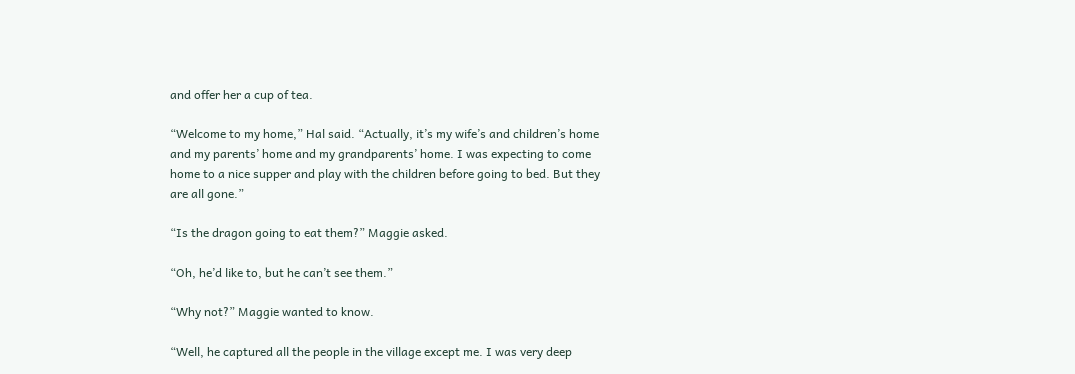and offer her a cup of tea.

“Welcome to my home,” Hal said. “Actually, it’s my wife’s and children’s home and my parents’ home and my grandparents’ home. I was expecting to come home to a nice supper and play with the children before going to bed. But they are all gone.”

“Is the dragon going to eat them?” Maggie asked.

“Oh, he’d like to, but he can’t see them.”

“Why not?” Maggie wanted to know.

“Well, he captured all the people in the village except me. I was very deep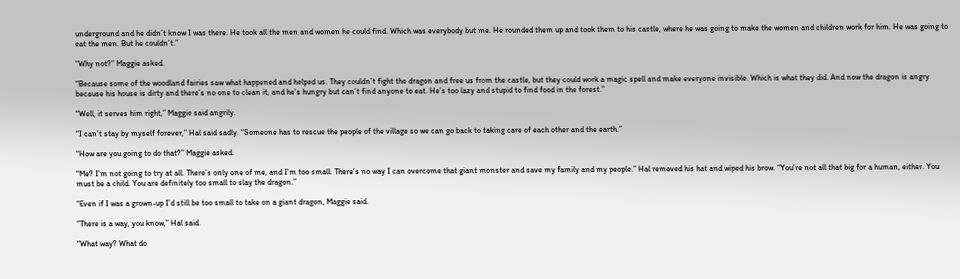underground and he didn’t know I was there. He took all the men and women he could find. Which was everybody but me. He rounded them up and took them to his castle, where he was going to make the women and children work for him. He was going to eat the men. But he couldn’t.”

“Why not?” Maggie asked.

“Because some of the woodland fairies saw what happened and helped us. They couldn’t fight the dragon and free us from the castle, but they could work a magic spell and make everyone invisible. Which is what they did. And now the dragon is angry because his house is dirty and there’s no one to clean it, and he’s hungry but can’t find anyone to eat. He’s too lazy and stupid to find food in the forest.”

“Well, it serves him right,” Maggie said angrily.

“I can’t stay by myself forever,” Hal said sadly. “Someone has to rescue the people of the village so we can go back to taking care of each other and the earth.”

“How are you going to do that?” Maggie asked.

“Me? I’m not going to try at all. There’s only one of me, and I’m too small. There’s no way I can overcome that giant monster and save my family and my people.” Hal removed his hat and wiped his brow. “You’re not all that big for a human, either. You must be a child. You are definitely too small to slay the dragon.”

“Even if I was a grown-up I’d still be too small to take on a giant dragon, Maggie said.

“There is a way, you know,” Hal said.

“What way? What do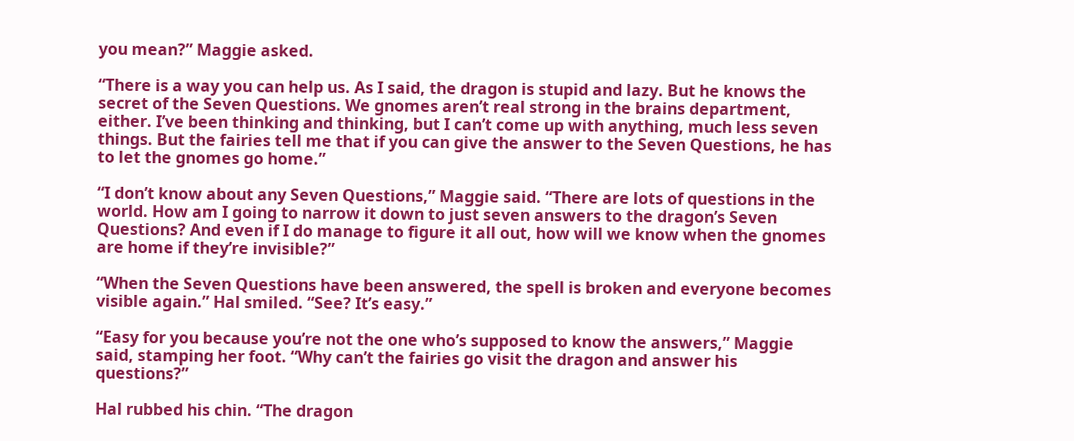you mean?” Maggie asked.

“There is a way you can help us. As I said, the dragon is stupid and lazy. But he knows the secret of the Seven Questions. We gnomes aren’t real strong in the brains department, either. I’ve been thinking and thinking, but I can’t come up with anything, much less seven things. But the fairies tell me that if you can give the answer to the Seven Questions, he has to let the gnomes go home.”

“I don’t know about any Seven Questions,” Maggie said. “There are lots of questions in the world. How am I going to narrow it down to just seven answers to the dragon’s Seven Questions? And even if I do manage to figure it all out, how will we know when the gnomes are home if they’re invisible?”

“When the Seven Questions have been answered, the spell is broken and everyone becomes visible again.” Hal smiled. “See? It’s easy.”

“Easy for you because you’re not the one who’s supposed to know the answers,” Maggie said, stamping her foot. “Why can’t the fairies go visit the dragon and answer his questions?”

Hal rubbed his chin. “The dragon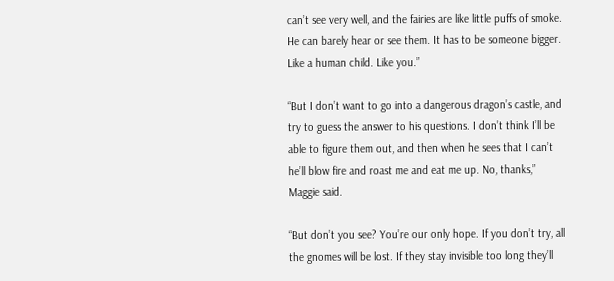can’t see very well, and the fairies are like little puffs of smoke. He can barely hear or see them. It has to be someone bigger. Like a human child. Like you.”

“But I don’t want to go into a dangerous dragon’s castle, and try to guess the answer to his questions. I don’t think I’ll be able to figure them out, and then when he sees that I can’t he’ll blow fire and roast me and eat me up. No, thanks,” Maggie said.

“But don’t you see? You’re our only hope. If you don’t try, all the gnomes will be lost. If they stay invisible too long they’ll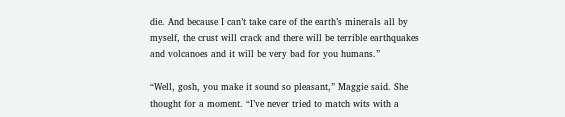die. And because I can’t take care of the earth’s minerals all by myself, the crust will crack and there will be terrible earthquakes and volcanoes and it will be very bad for you humans.”

“Well, gosh, you make it sound so pleasant,” Maggie said. She thought for a moment. “I’ve never tried to match wits with a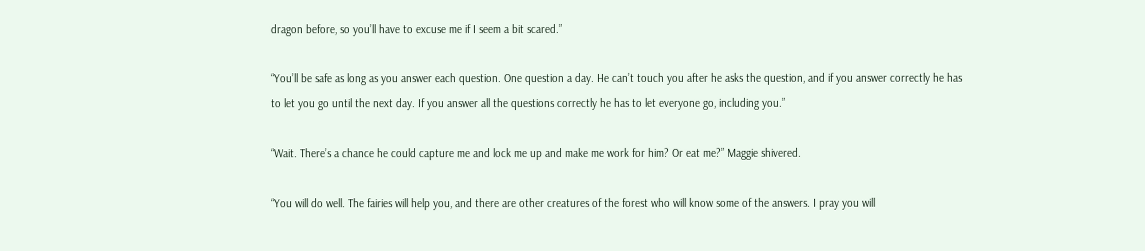dragon before, so you’ll have to excuse me if I seem a bit scared.”

“You’ll be safe as long as you answer each question. One question a day. He can’t touch you after he asks the question, and if you answer correctly he has to let you go until the next day. If you answer all the questions correctly he has to let everyone go, including you.”

“Wait. There’s a chance he could capture me and lock me up and make me work for him? Or eat me?” Maggie shivered.

“You will do well. The fairies will help you, and there are other creatures of the forest who will know some of the answers. I pray you will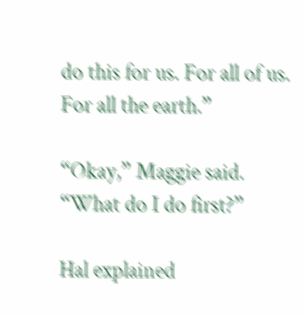do this for us. For all of us. For all the earth.”

“Okay,” Maggie said. “What do I do first?”

Hal explained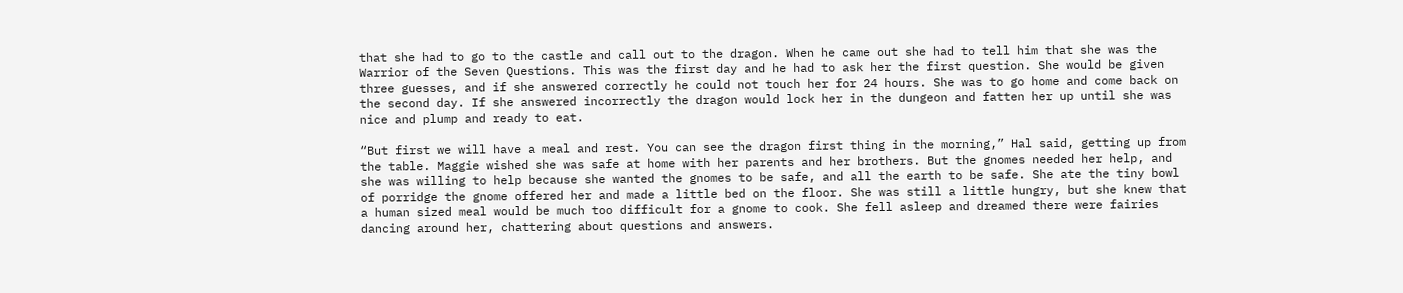that she had to go to the castle and call out to the dragon. When he came out she had to tell him that she was the Warrior of the Seven Questions. This was the first day and he had to ask her the first question. She would be given three guesses, and if she answered correctly he could not touch her for 24 hours. She was to go home and come back on the second day. If she answered incorrectly the dragon would lock her in the dungeon and fatten her up until she was nice and plump and ready to eat.

“But first we will have a meal and rest. You can see the dragon first thing in the morning,” Hal said, getting up from the table. Maggie wished she was safe at home with her parents and her brothers. But the gnomes needed her help, and she was willing to help because she wanted the gnomes to be safe, and all the earth to be safe. She ate the tiny bowl of porridge the gnome offered her and made a little bed on the floor. She was still a little hungry, but she knew that a human sized meal would be much too difficult for a gnome to cook. She fell asleep and dreamed there were fairies dancing around her, chattering about questions and answers.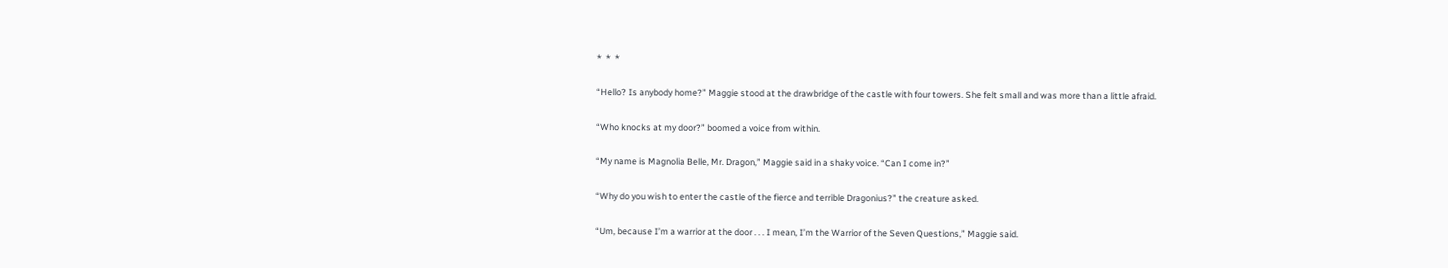*  *  *

“Hello? Is anybody home?” Maggie stood at the drawbridge of the castle with four towers. She felt small and was more than a little afraid.

“Who knocks at my door?” boomed a voice from within.

“My name is Magnolia Belle, Mr. Dragon,” Maggie said in a shaky voice. “Can I come in?”

“Why do you wish to enter the castle of the fierce and terrible Dragonius?” the creature asked.

“Um, because I’m a warrior at the door . . . I mean, I’m the Warrior of the Seven Questions,” Maggie said.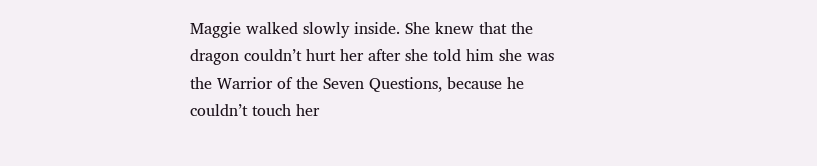Maggie walked slowly inside. She knew that the dragon couldn’t hurt her after she told him she was the Warrior of the Seven Questions, because he couldn’t touch her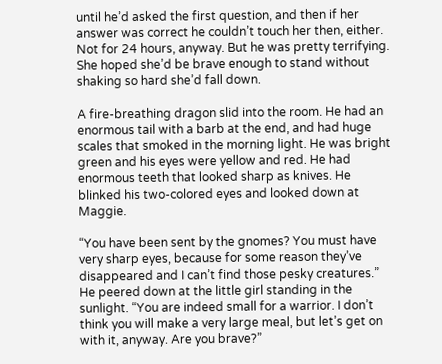until he’d asked the first question, and then if her answer was correct he couldn’t touch her then, either. Not for 24 hours, anyway. But he was pretty terrifying. She hoped she’d be brave enough to stand without shaking so hard she’d fall down.

A fire-breathing dragon slid into the room. He had an enormous tail with a barb at the end, and had huge scales that smoked in the morning light. He was bright green and his eyes were yellow and red. He had enormous teeth that looked sharp as knives. He blinked his two-colored eyes and looked down at Maggie.

“You have been sent by the gnomes? You must have very sharp eyes, because for some reason they’ve disappeared and I can’t find those pesky creatures.” He peered down at the little girl standing in the sunlight. “You are indeed small for a warrior. I don’t think you will make a very large meal, but let’s get on with it, anyway. Are you brave?”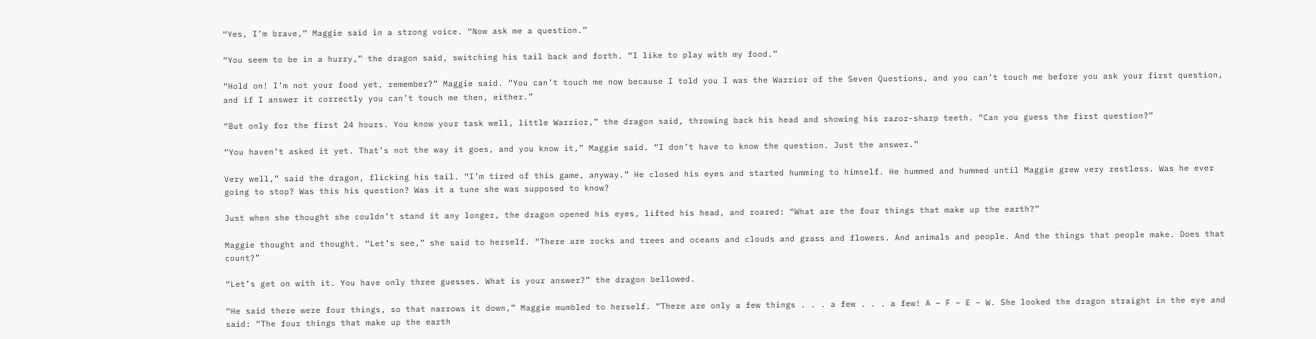“Yes, I’m brave,” Maggie said in a strong voice. “Now ask me a question.”

“You seem to be in a hurry,” the dragon said, switching his tail back and forth. “I like to play with my food.”

“Hold on! I’m not your food yet, remember?” Maggie said. “You can’t touch me now because I told you I was the Warrior of the Seven Questions, and you can’t touch me before you ask your first question, and if I answer it correctly you can’t touch me then, either.”

“But only for the first 24 hours. You know your task well, little Warrior,” the dragon said, throwing back his head and showing his razor-sharp teeth. “Can you guess the first question?”

“You haven’t asked it yet. That’s not the way it goes, and you know it,” Maggie said. “I don’t have to know the question. Just the answer.”

Very well,” said the dragon, flicking his tail. “I’m tired of this game, anyway.” He closed his eyes and started humming to himself. He hummed and hummed until Maggie grew very restless. Was he ever going to stop? Was this his question? Was it a tune she was supposed to know?

Just when she thought she couldn’t stand it any longer, the dragon opened his eyes, lifted his head, and roared: “What are the four things that make up the earth?”

Maggie thought and thought. “Let’s see,” she said to herself. “There are rocks and trees and oceans and clouds and grass and flowers. And animals and people. And the things that people make. Does that count?”

“Let’s get on with it. You have only three guesses. What is your answer?” the dragon bellowed.

“He said there were four things, so that narrows it down,” Maggie mumbled to herself. “There are only a few things . . . a few . . . a few! A – F – E – W. She looked the dragon straight in the eye and said: “The four things that make up the earth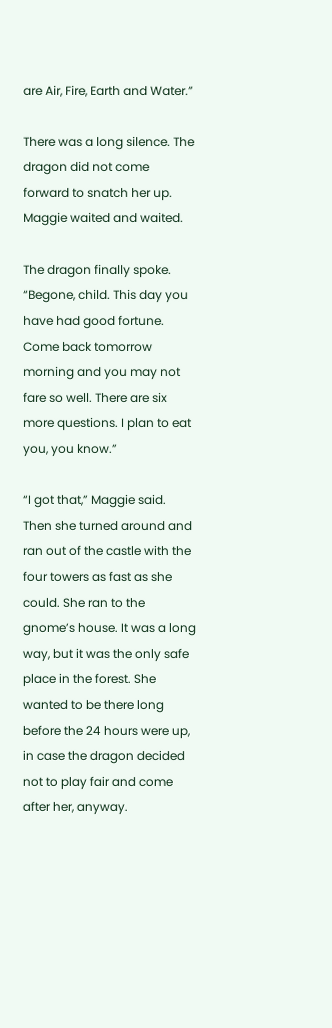are Air, Fire, Earth and Water.”

There was a long silence. The dragon did not come forward to snatch her up. Maggie waited and waited.

The dragon finally spoke. “Begone, child. This day you have had good fortune. Come back tomorrow morning and you may not fare so well. There are six more questions. I plan to eat you, you know.”

“I got that,” Maggie said. Then she turned around and ran out of the castle with the four towers as fast as she could. She ran to the gnome’s house. It was a long way, but it was the only safe place in the forest. She wanted to be there long before the 24 hours were up, in case the dragon decided not to play fair and come after her, anyway.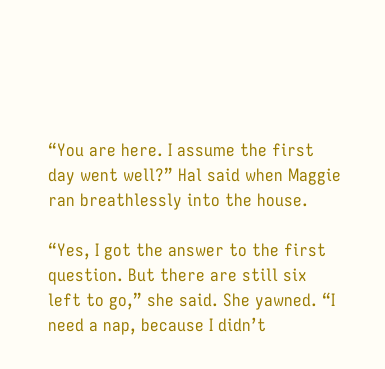“You are here. I assume the first day went well?” Hal said when Maggie ran breathlessly into the house.

“Yes, I got the answer to the first question. But there are still six left to go,” she said. She yawned. “I need a nap, because I didn’t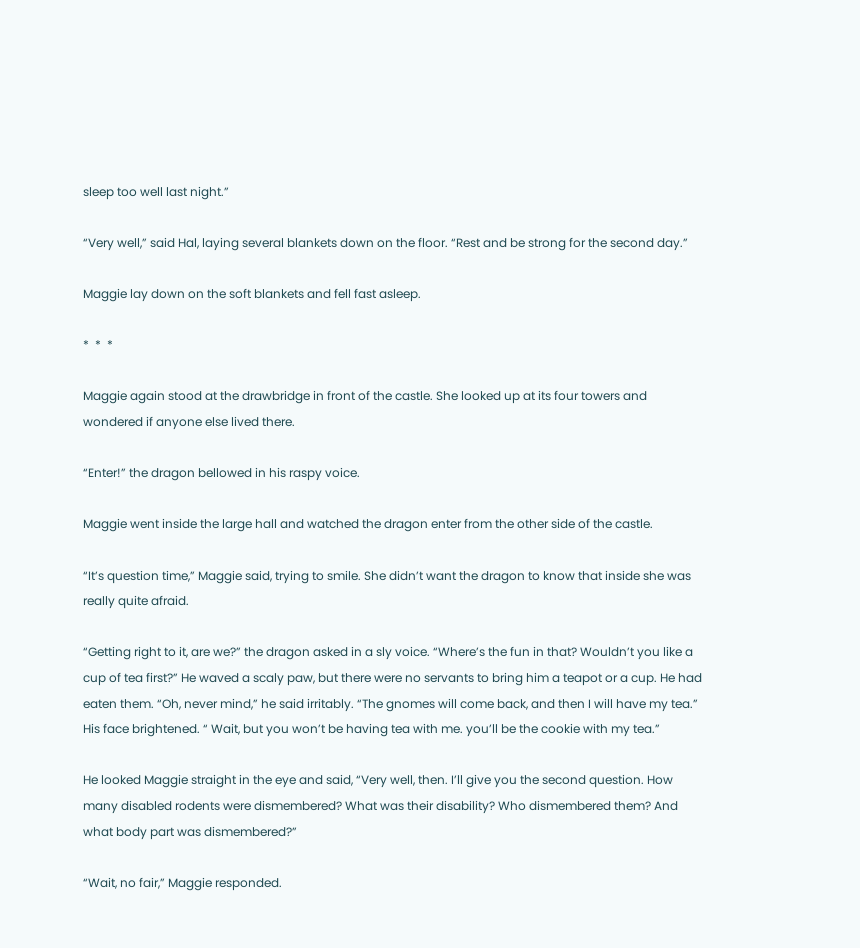sleep too well last night.”

“Very well,” said Hal, laying several blankets down on the floor. “Rest and be strong for the second day.”

Maggie lay down on the soft blankets and fell fast asleep.

*  *  *

Maggie again stood at the drawbridge in front of the castle. She looked up at its four towers and wondered if anyone else lived there.

“Enter!” the dragon bellowed in his raspy voice.

Maggie went inside the large hall and watched the dragon enter from the other side of the castle.

“It’s question time,” Maggie said, trying to smile. She didn’t want the dragon to know that inside she was really quite afraid.

“Getting right to it, are we?” the dragon asked in a sly voice. “Where’s the fun in that? Wouldn’t you like a cup of tea first?” He waved a scaly paw, but there were no servants to bring him a teapot or a cup. He had eaten them. “Oh, never mind,” he said irritably. “The gnomes will come back, and then I will have my tea.” His face brightened. “ Wait, but you won’t be having tea with me. you’ll be the cookie with my tea.”

He looked Maggie straight in the eye and said, “Very well, then. I’ll give you the second question. How many disabled rodents were dismembered? What was their disability? Who dismembered them? And what body part was dismembered?”

“Wait, no fair,” Maggie responded.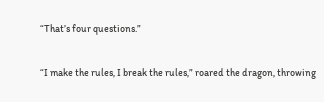“That’s four questions.”

“I make the rules, I break the rules,” roared the dragon, throwing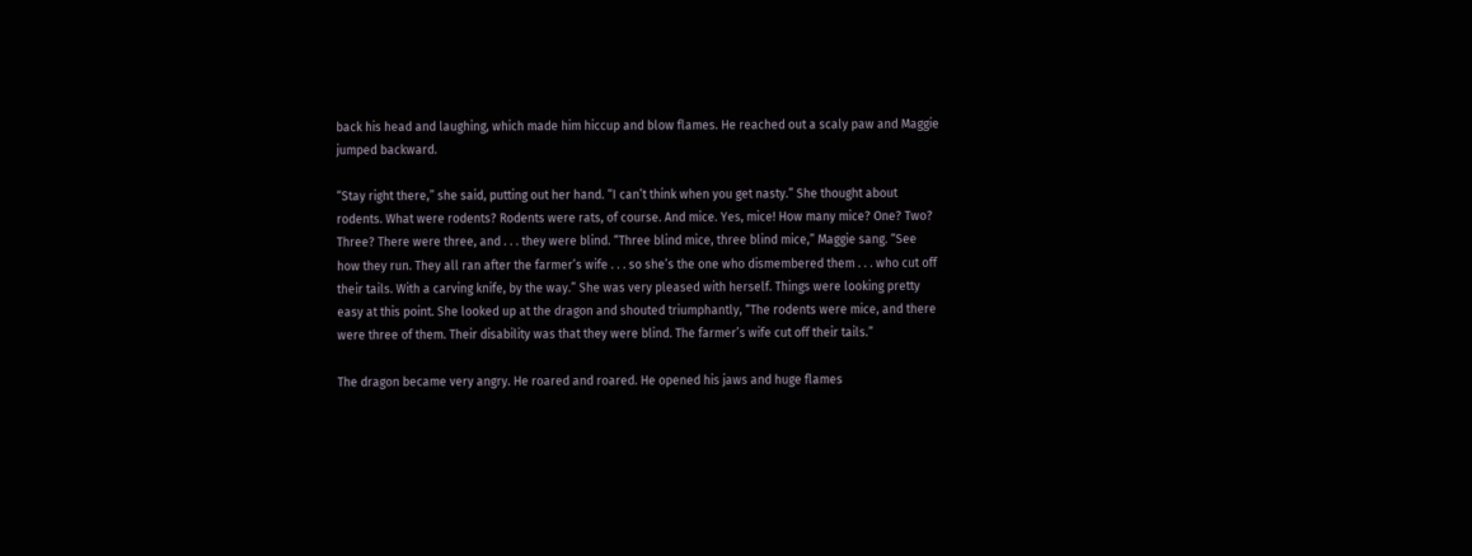back his head and laughing, which made him hiccup and blow flames. He reached out a scaly paw and Maggie jumped backward.

“Stay right there,” she said, putting out her hand. “I can’t think when you get nasty.” She thought about rodents. What were rodents? Rodents were rats, of course. And mice. Yes, mice! How many mice? One? Two? Three? There were three, and . . . they were blind. “Three blind mice, three blind mice,” Maggie sang. “See how they run. They all ran after the farmer’s wife . . . so she’s the one who dismembered them . . . who cut off their tails. With a carving knife, by the way.” She was very pleased with herself. Things were looking pretty easy at this point. She looked up at the dragon and shouted triumphantly, “The rodents were mice, and there were three of them. Their disability was that they were blind. The farmer’s wife cut off their tails.”

The dragon became very angry. He roared and roared. He opened his jaws and huge flames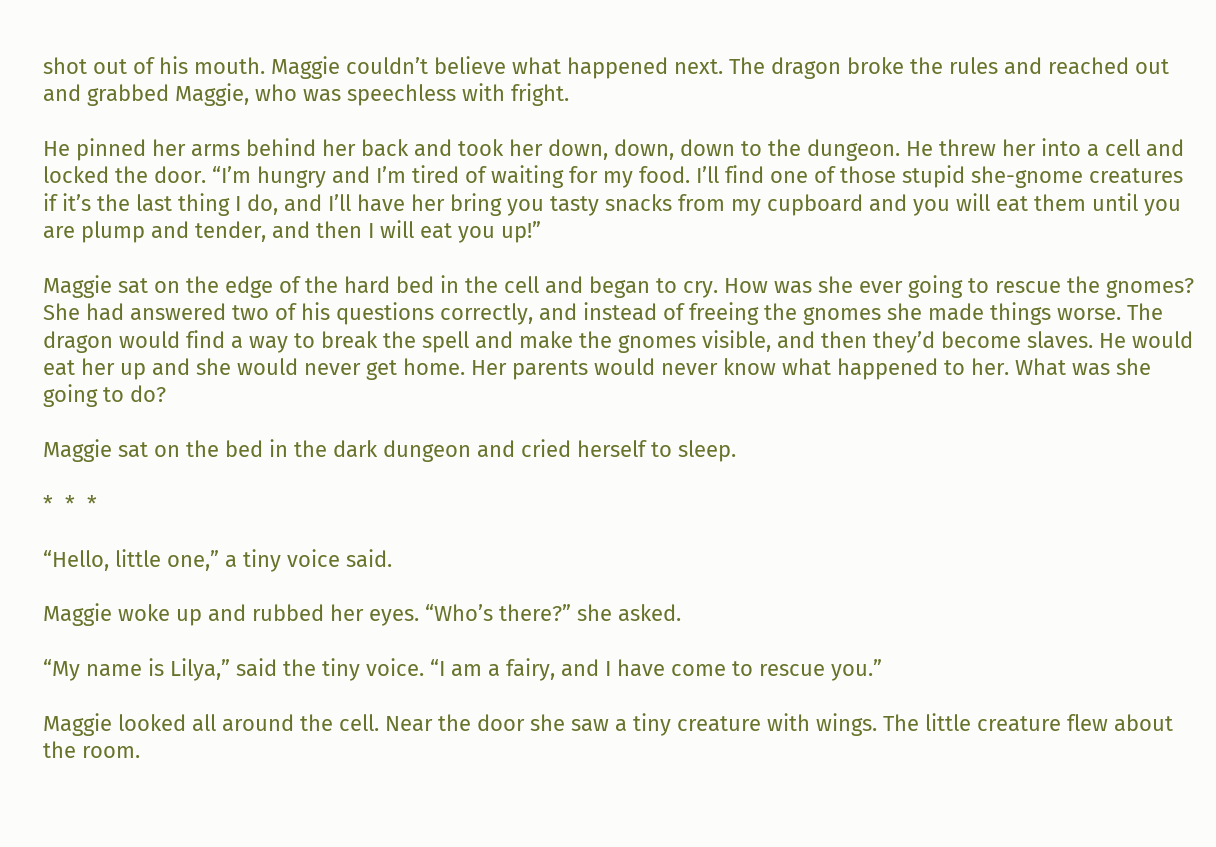shot out of his mouth. Maggie couldn’t believe what happened next. The dragon broke the rules and reached out and grabbed Maggie, who was speechless with fright.

He pinned her arms behind her back and took her down, down, down to the dungeon. He threw her into a cell and locked the door. “I’m hungry and I’m tired of waiting for my food. I’ll find one of those stupid she-gnome creatures if it’s the last thing I do, and I’ll have her bring you tasty snacks from my cupboard and you will eat them until you are plump and tender, and then I will eat you up!”

Maggie sat on the edge of the hard bed in the cell and began to cry. How was she ever going to rescue the gnomes? She had answered two of his questions correctly, and instead of freeing the gnomes she made things worse. The dragon would find a way to break the spell and make the gnomes visible, and then they’d become slaves. He would eat her up and she would never get home. Her parents would never know what happened to her. What was she going to do?

Maggie sat on the bed in the dark dungeon and cried herself to sleep.

*  *  *

“Hello, little one,” a tiny voice said.

Maggie woke up and rubbed her eyes. “Who’s there?” she asked.

“My name is Lilya,” said the tiny voice. “I am a fairy, and I have come to rescue you.”

Maggie looked all around the cell. Near the door she saw a tiny creature with wings. The little creature flew about the room.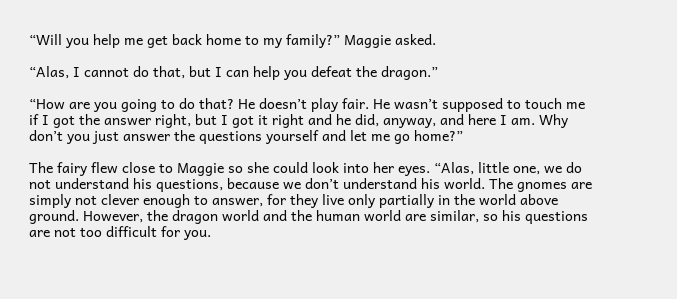“Will you help me get back home to my family?” Maggie asked.

“Alas, I cannot do that, but I can help you defeat the dragon.”

“How are you going to do that? He doesn’t play fair. He wasn’t supposed to touch me if I got the answer right, but I got it right and he did, anyway, and here I am. Why don’t you just answer the questions yourself and let me go home?”

The fairy flew close to Maggie so she could look into her eyes. “Alas, little one, we do not understand his questions, because we don’t understand his world. The gnomes are simply not clever enough to answer, for they live only partially in the world above ground. However, the dragon world and the human world are similar, so his questions are not too difficult for you.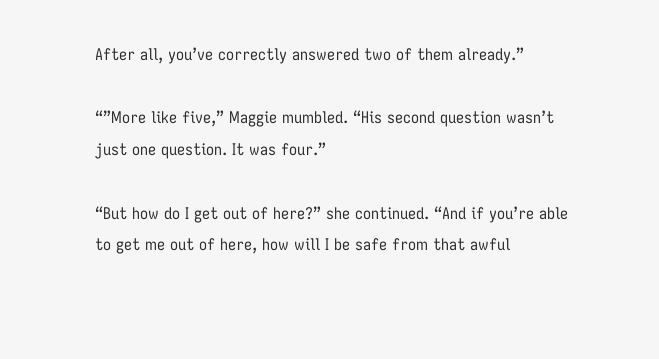After all, you’ve correctly answered two of them already.”

“”More like five,” Maggie mumbled. “His second question wasn’t just one question. It was four.”

“But how do I get out of here?” she continued. “And if you’re able to get me out of here, how will I be safe from that awful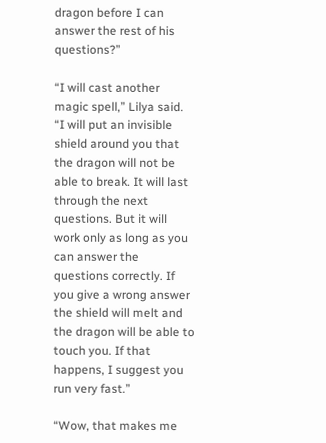dragon before I can answer the rest of his questions?”

“I will cast another magic spell,” Lilya said. “I will put an invisible shield around you that the dragon will not be able to break. It will last through the next questions. But it will work only as long as you can answer the questions correctly. If you give a wrong answer the shield will melt and the dragon will be able to touch you. If that happens, I suggest you run very fast.”

“Wow, that makes me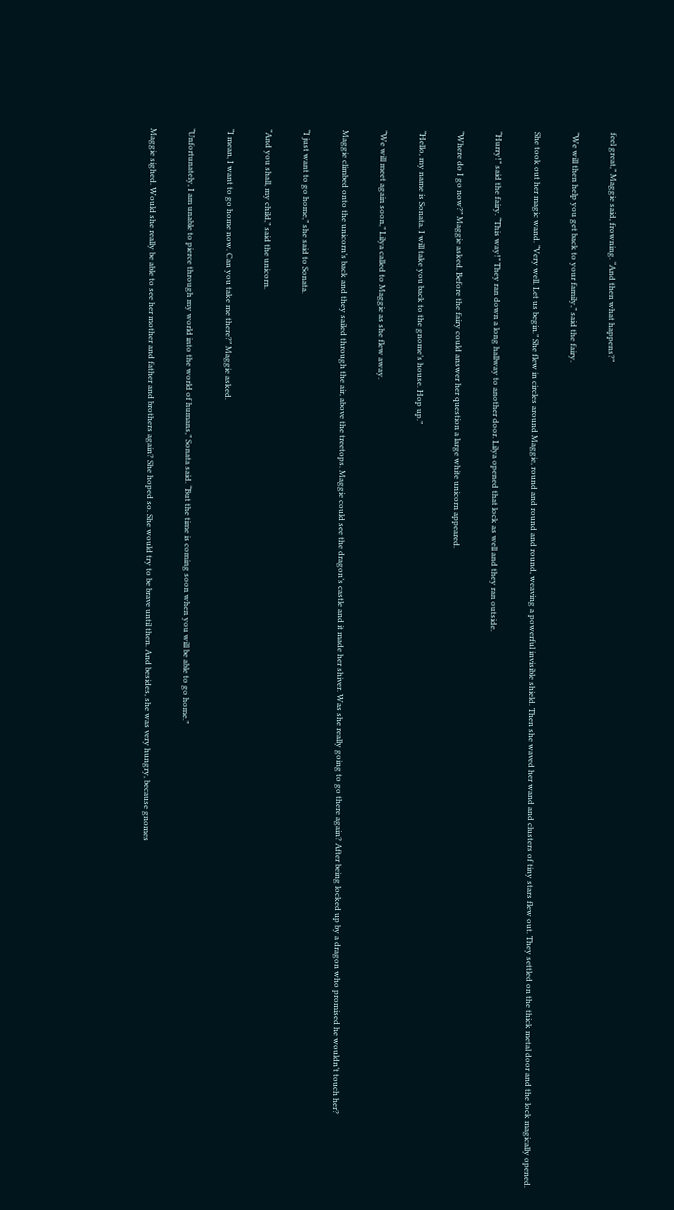feel great,” Maggie said, frowning. “And then what happens?”

“We will then help you get back to your family,” said the fairy.

She took out her magic wand. “Very well. Let us begin.” She flew in circles around Maggie, round and round and round, weaving a powerful invisible shield. Then she waved her wand and clusters of tiny stars flew out. They settled on the thick metal door and the lock magically opened.

“Hurry!” said the fairy. “This way!” They ran down a long hallway to another door. Lilya opened that lock as well and they ran outside.

“Where do I go now?” Maggie asked. Before the fairy could answer her question a large white unicorn appeared.

“Hello, my name is Sonata. I will take you back to the gnome’s house. Hop up.”

“We will meet again soon,” Lilya called to Maggie as she flew away.

Maggie climbed onto the unicorn’s back and they sailed through the air, above the treetops. Maggie could see the dragon’s castle and it made her shiver. Was she really going to go there again? After being locked up by a dragon who promised he wouldn’t touch her?

“I just want to go home,” she said to Sonata.

“And you shall, my child,” said the unicorn.

“I mean, I want to go home now. Can you take me there?” Maggie asked.

“Unfortunately, I am unable to pierce through my world into the world of humans,” Sonata said. “But the time is coming soon when you will be able to go home.”

Maggie sighed. Would she really be able to see her mother and father and brothers again? She hoped so. She would try to be brave until then. And besides, she was very hungry, because gnomes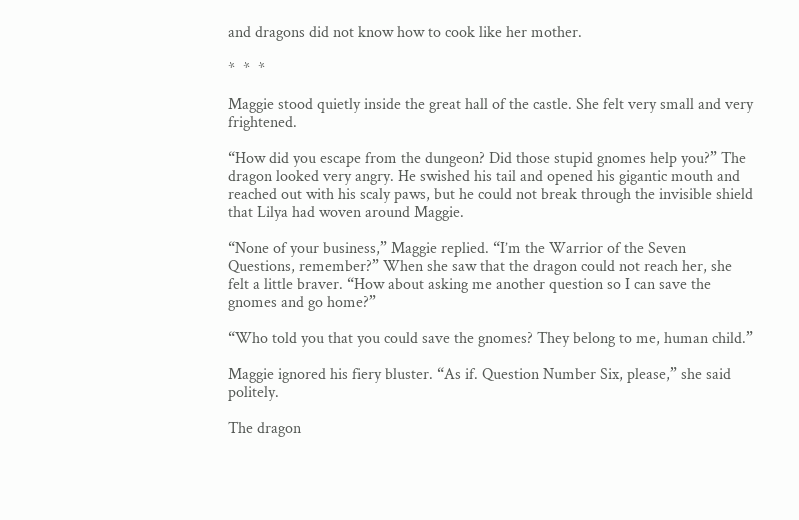and dragons did not know how to cook like her mother.

*  *  *

Maggie stood quietly inside the great hall of the castle. She felt very small and very frightened.

“How did you escape from the dungeon? Did those stupid gnomes help you?” The dragon looked very angry. He swished his tail and opened his gigantic mouth and reached out with his scaly paws, but he could not break through the invisible shield that Lilya had woven around Maggie.

“None of your business,” Maggie replied. “I’m the Warrior of the Seven Questions, remember?” When she saw that the dragon could not reach her, she felt a little braver. “How about asking me another question so I can save the gnomes and go home?”

“Who told you that you could save the gnomes? They belong to me, human child.”

Maggie ignored his fiery bluster. “As if. Question Number Six, please,” she said politely.

The dragon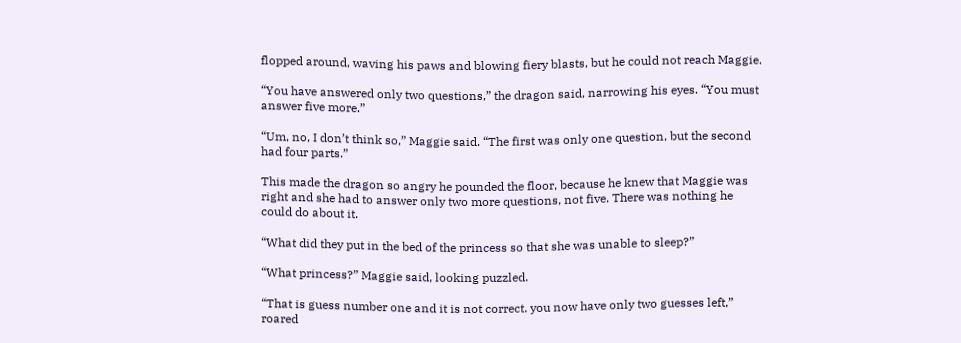flopped around, waving his paws and blowing fiery blasts, but he could not reach Maggie.

“You have answered only two questions,” the dragon said, narrowing his eyes. “You must answer five more.”

“Um, no, I don’t think so,” Maggie said. “The first was only one question, but the second had four parts.”

This made the dragon so angry he pounded the floor, because he knew that Maggie was right and she had to answer only two more questions, not five. There was nothing he could do about it.

“What did they put in the bed of the princess so that she was unable to sleep?”

“What princess?” Maggie said, looking puzzled.

“That is guess number one and it is not correct. you now have only two guesses left,” roared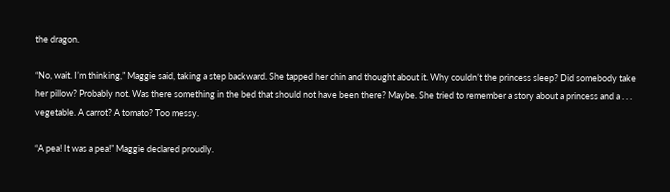the dragon.

“No, wait. I’m thinking,” Maggie said, taking a step backward. She tapped her chin and thought about it. Why couldn’t the princess sleep? Did somebody take her pillow? Probably not. Was there something in the bed that should not have been there? Maybe. She tried to remember a story about a princess and a . . . vegetable. A carrot? A tomato? Too messy.

“A pea! It was a pea!” Maggie declared proudly.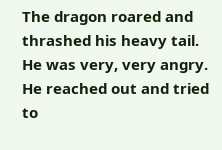The dragon roared and thrashed his heavy tail. He was very, very angry. He reached out and tried to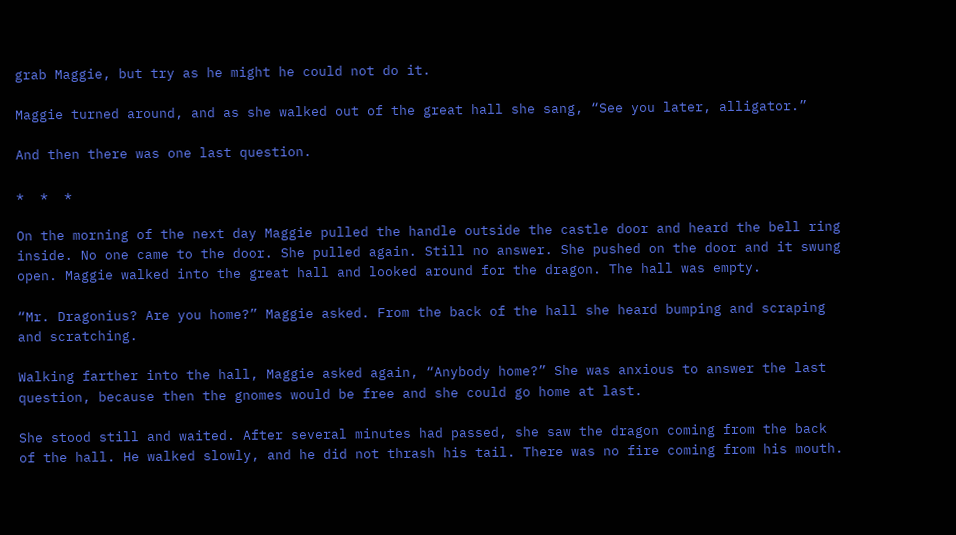grab Maggie, but try as he might he could not do it.

Maggie turned around, and as she walked out of the great hall she sang, “See you later, alligator.”

And then there was one last question.

*  *  *

On the morning of the next day Maggie pulled the handle outside the castle door and heard the bell ring inside. No one came to the door. She pulled again. Still no answer. She pushed on the door and it swung open. Maggie walked into the great hall and looked around for the dragon. The hall was empty.

“Mr. Dragonius? Are you home?” Maggie asked. From the back of the hall she heard bumping and scraping and scratching.

Walking farther into the hall, Maggie asked again, “Anybody home?” She was anxious to answer the last question, because then the gnomes would be free and she could go home at last.

She stood still and waited. After several minutes had passed, she saw the dragon coming from the back of the hall. He walked slowly, and he did not thrash his tail. There was no fire coming from his mouth.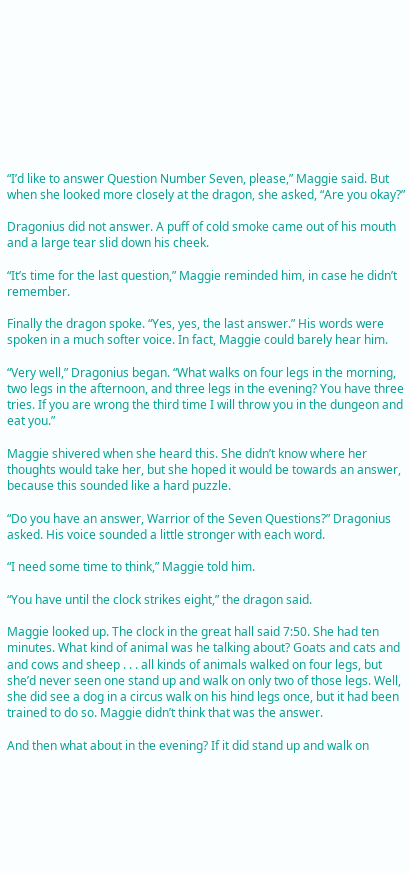“I’d like to answer Question Number Seven, please,” Maggie said. But when she looked more closely at the dragon, she asked, “Are you okay?”

Dragonius did not answer. A puff of cold smoke came out of his mouth and a large tear slid down his cheek.

“It’s time for the last question,” Maggie reminded him, in case he didn’t remember.

Finally the dragon spoke. “Yes, yes, the last answer.” His words were spoken in a much softer voice. In fact, Maggie could barely hear him.

“Very well,” Dragonius began. “What walks on four legs in the morning, two legs in the afternoon, and three legs in the evening? You have three tries. If you are wrong the third time I will throw you in the dungeon and eat you.”

Maggie shivered when she heard this. She didn’t know where her thoughts would take her, but she hoped it would be towards an answer, because this sounded like a hard puzzle.

“Do you have an answer, Warrior of the Seven Questions?” Dragonius asked. His voice sounded a little stronger with each word.

“I need some time to think,” Maggie told him.

“You have until the clock strikes eight,” the dragon said.

Maggie looked up. The clock in the great hall said 7:50. She had ten minutes. What kind of animal was he talking about? Goats and cats and and cows and sheep . . . all kinds of animals walked on four legs, but she’d never seen one stand up and walk on only two of those legs. Well, she did see a dog in a circus walk on his hind legs once, but it had been trained to do so. Maggie didn’t think that was the answer.

And then what about in the evening? If it did stand up and walk on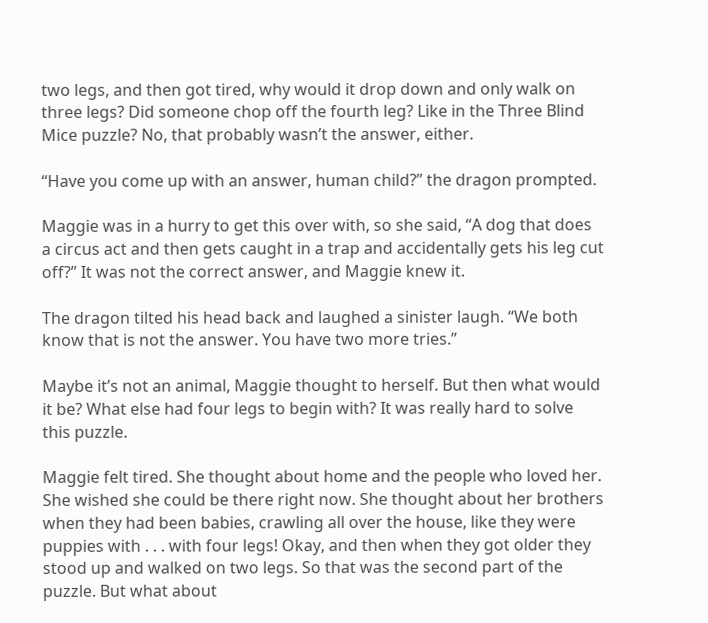two legs, and then got tired, why would it drop down and only walk on three legs? Did someone chop off the fourth leg? Like in the Three Blind Mice puzzle? No, that probably wasn’t the answer, either.

“Have you come up with an answer, human child?” the dragon prompted.

Maggie was in a hurry to get this over with, so she said, “A dog that does a circus act and then gets caught in a trap and accidentally gets his leg cut off?” It was not the correct answer, and Maggie knew it.

The dragon tilted his head back and laughed a sinister laugh. “We both know that is not the answer. You have two more tries.”

Maybe it’s not an animal, Maggie thought to herself. But then what would it be? What else had four legs to begin with? It was really hard to solve this puzzle.

Maggie felt tired. She thought about home and the people who loved her. She wished she could be there right now. She thought about her brothers when they had been babies, crawling all over the house, like they were puppies with . . . with four legs! Okay, and then when they got older they stood up and walked on two legs. So that was the second part of the puzzle. But what about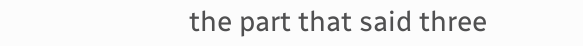the part that said three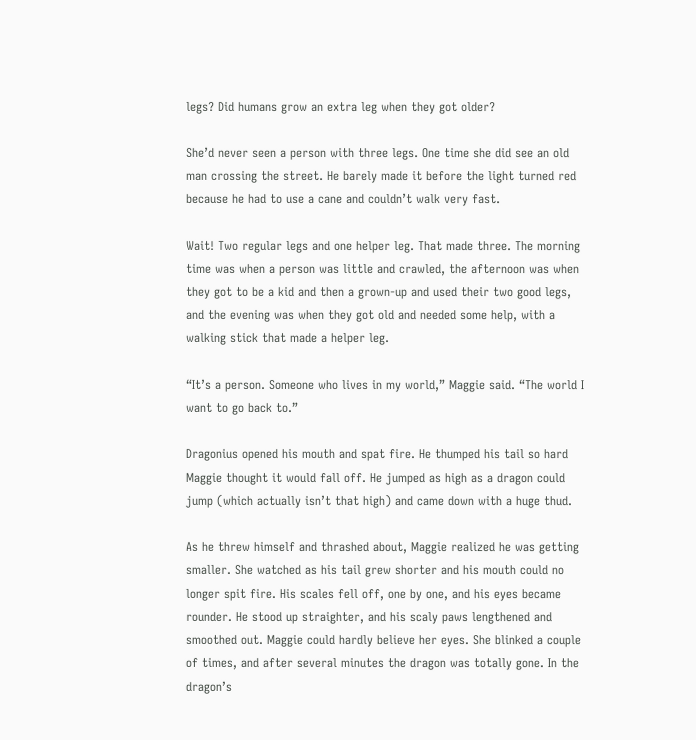legs? Did humans grow an extra leg when they got older?

She’d never seen a person with three legs. One time she did see an old man crossing the street. He barely made it before the light turned red because he had to use a cane and couldn’t walk very fast.

Wait! Two regular legs and one helper leg. That made three. The morning time was when a person was little and crawled, the afternoon was when they got to be a kid and then a grown-up and used their two good legs, and the evening was when they got old and needed some help, with a walking stick that made a helper leg.

“It’s a person. Someone who lives in my world,” Maggie said. “The world I want to go back to.”

Dragonius opened his mouth and spat fire. He thumped his tail so hard Maggie thought it would fall off. He jumped as high as a dragon could jump (which actually isn’t that high) and came down with a huge thud.

As he threw himself and thrashed about, Maggie realized he was getting smaller. She watched as his tail grew shorter and his mouth could no longer spit fire. His scales fell off, one by one, and his eyes became rounder. He stood up straighter, and his scaly paws lengthened and smoothed out. Maggie could hardly believe her eyes. She blinked a couple of times, and after several minutes the dragon was totally gone. In the dragon’s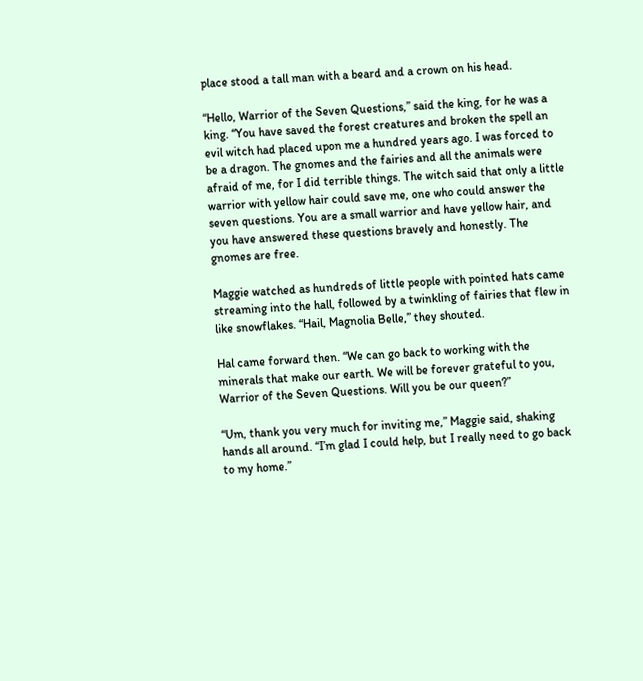place stood a tall man with a beard and a crown on his head.

“Hello, Warrior of the Seven Questions,” said the king, for he was a king. “You have saved the forest creatures and broken the spell an evil witch had placed upon me a hundred years ago. I was forced to be a dragon. The gnomes and the fairies and all the animals were afraid of me, for I did terrible things. The witch said that only a little warrior with yellow hair could save me, one who could answer the seven questions. You are a small warrior and have yellow hair, and you have answered these questions bravely and honestly. The gnomes are free.

Maggie watched as hundreds of little people with pointed hats came streaming into the hall, followed by a twinkling of fairies that flew in like snowflakes. “Hail, Magnolia Belle,” they shouted.

Hal came forward then. “We can go back to working with the minerals that make our earth. We will be forever grateful to you, Warrior of the Seven Questions. Will you be our queen?”

“Um, thank you very much for inviting me,” Maggie said, shaking hands all around. “I’m glad I could help, but I really need to go back to my home.”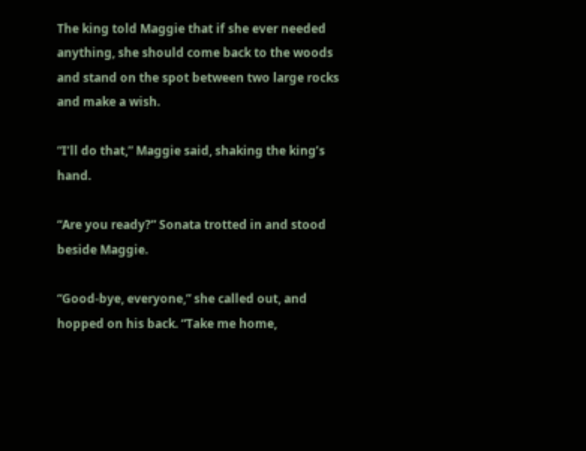The king told Maggie that if she ever needed anything, she should come back to the woods and stand on the spot between two large rocks and make a wish.

“I’ll do that,” Maggie said, shaking the king’s hand.

“Are you ready?” Sonata trotted in and stood beside Maggie.

“Good-bye, everyone,” she called out, and hopped on his back. “Take me home,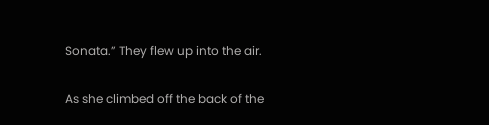Sonata.” They flew up into the air.

As she climbed off the back of the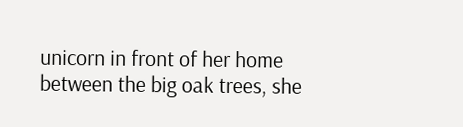unicorn in front of her home between the big oak trees, she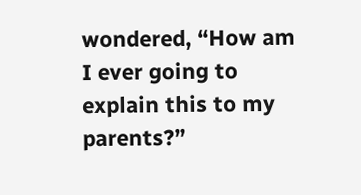wondered, “How am I ever going to explain this to my parents?”